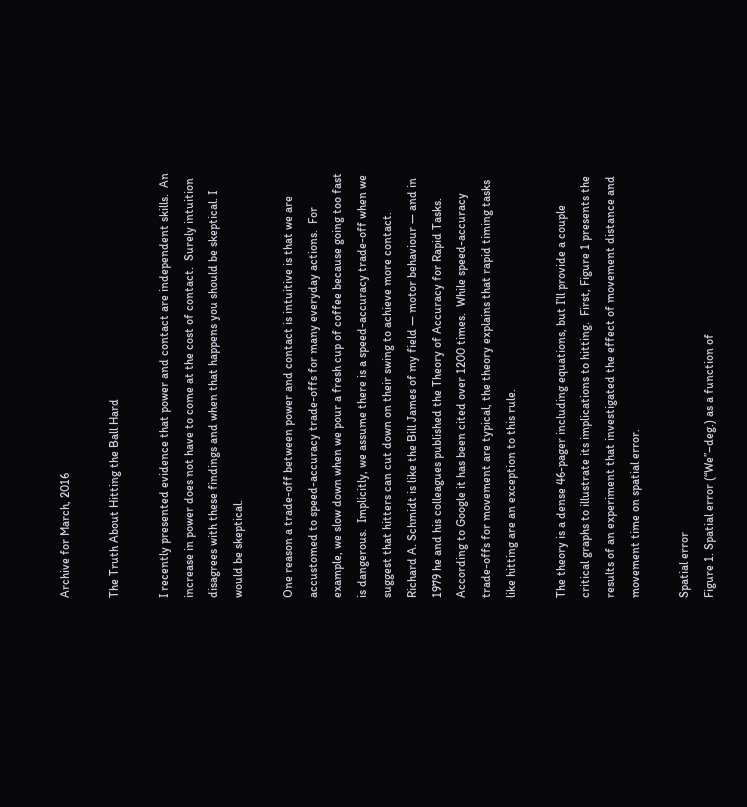Archive for March, 2016

The Truth About Hitting the Ball Hard

I recently presented evidence that power and contact are independent skills.  An increase in power does not have to come at the cost of contact.  Surely intuition disagrees with these findings and when that happens you should be skeptical. I would be skeptical.

One reason a trade-off between power and contact is intuitive is that we are accustomed to speed-accuracy trade-offs for many everyday actions.  For example, we slow down when we pour a fresh cup of coffee because going too fast is dangerous.  Implicitly, we assume there is a speed-accuracy trade-off when we suggest that hitters can cut down on their swing to achieve more contact. Richard A. Schmidt is like the Bill James of my field — motor behaviour — and in 1979 he and his colleagues published the Theory of Accuracy for Rapid Tasks.  According to Google it has been cited over 1200 times.  While speed-accuracy trade-offs for movement are typical, the theory explains that rapid timing tasks like hitting are an exception to this rule.

The theory is a dense 46-pager including equations, but I’ll provide a couple critical graphs to illustrate its implications to hitting.  First, Figure 1 presents the results of an experiment that investigated the effect of movement distance and movement time on spatial error.

Spatial error
Figure 1. Spatial error (“We”–deg.) as a function of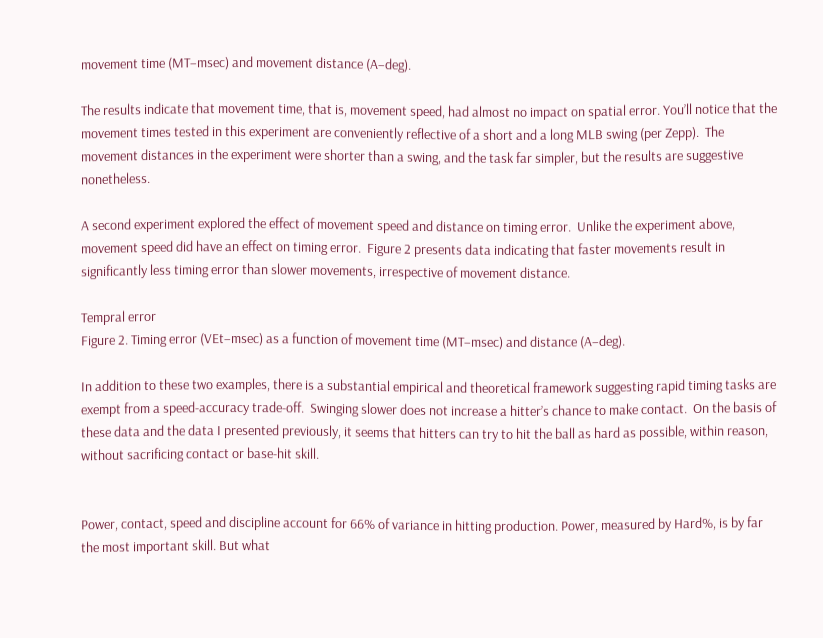movement time (MT–msec) and movement distance (A–deg).

The results indicate that movement time, that is, movement speed, had almost no impact on spatial error. You’ll notice that the movement times tested in this experiment are conveniently reflective of a short and a long MLB swing (per Zepp).  The movement distances in the experiment were shorter than a swing, and the task far simpler, but the results are suggestive nonetheless.

A second experiment explored the effect of movement speed and distance on timing error.  Unlike the experiment above, movement speed did have an effect on timing error.  Figure 2 presents data indicating that faster movements result in significantly less timing error than slower movements, irrespective of movement distance.

Tempral error
Figure 2. Timing error (VEt–msec) as a function of movement time (MT–msec) and distance (A–deg).

In addition to these two examples, there is a substantial empirical and theoretical framework suggesting rapid timing tasks are exempt from a speed-accuracy trade-off.  Swinging slower does not increase a hitter’s chance to make contact.  On the basis of these data and the data I presented previously, it seems that hitters can try to hit the ball as hard as possible, within reason, without sacrificing contact or base-hit skill.


Power, contact, speed and discipline account for 66% of variance in hitting production. Power, measured by Hard%, is by far the most important skill. But what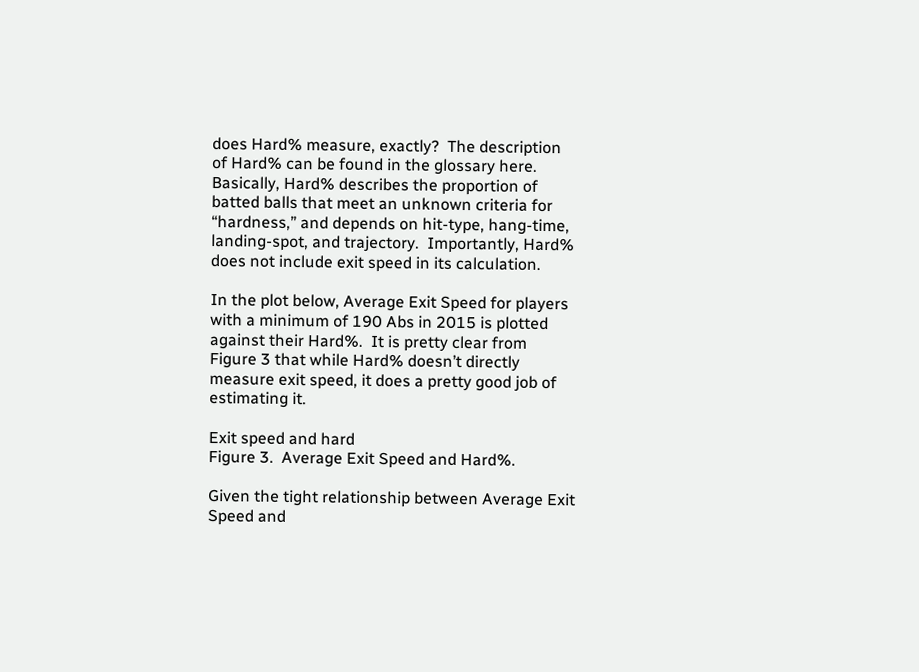does Hard% measure, exactly?  The description of Hard% can be found in the glossary here.  Basically, Hard% describes the proportion of batted balls that meet an unknown criteria for “hardness,” and depends on hit-type, hang-time, landing-spot, and trajectory.  Importantly, Hard% does not include exit speed in its calculation.

In the plot below, Average Exit Speed for players with a minimum of 190 Abs in 2015 is plotted against their Hard%.  It is pretty clear from Figure 3 that while Hard% doesn’t directly measure exit speed, it does a pretty good job of estimating it.

Exit speed and hard
Figure 3.  Average Exit Speed and Hard%.

Given the tight relationship between Average Exit Speed and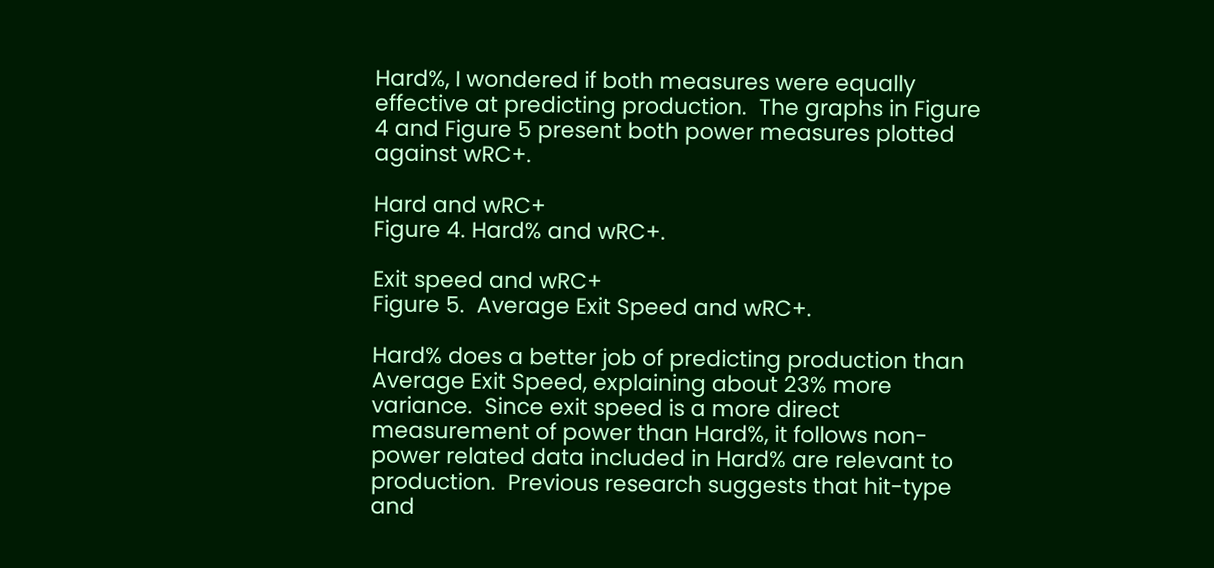Hard%, I wondered if both measures were equally effective at predicting production.  The graphs in Figure 4 and Figure 5 present both power measures plotted against wRC+.

Hard and wRC+
Figure 4. Hard% and wRC+.

Exit speed and wRC+
Figure 5.  Average Exit Speed and wRC+.

Hard% does a better job of predicting production than Average Exit Speed, explaining about 23% more variance.  Since exit speed is a more direct measurement of power than Hard%, it follows non-power related data included in Hard% are relevant to production.  Previous research suggests that hit-type and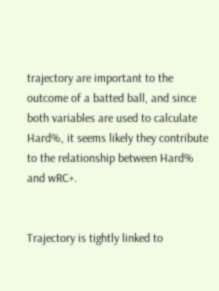trajectory are important to the outcome of a batted ball, and since both variables are used to calculate Hard%, it seems likely they contribute to the relationship between Hard% and wRC+.


Trajectory is tightly linked to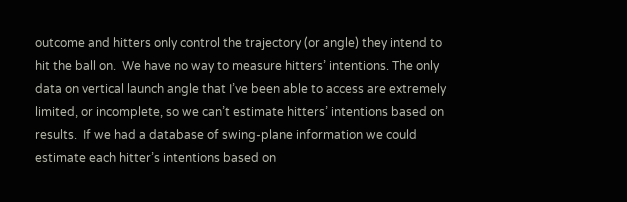outcome and hitters only control the trajectory (or angle) they intend to hit the ball on.  We have no way to measure hitters’ intentions. The only data on vertical launch angle that I’ve been able to access are extremely limited, or incomplete, so we can’t estimate hitters’ intentions based on results.  If we had a database of swing-plane information we could estimate each hitter’s intentions based on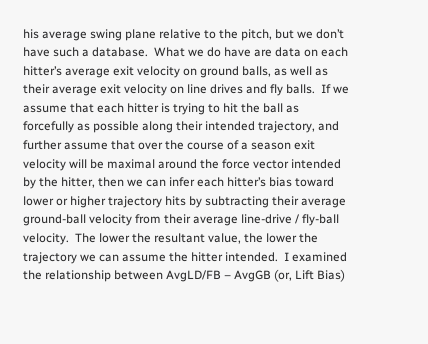his average swing plane relative to the pitch, but we don’t have such a database.  What we do have are data on each hitter’s average exit velocity on ground balls, as well as their average exit velocity on line drives and fly balls.  If we assume that each hitter is trying to hit the ball as forcefully as possible along their intended trajectory, and further assume that over the course of a season exit velocity will be maximal around the force vector intended by the hitter, then we can infer each hitter’s bias toward lower or higher trajectory hits by subtracting their average ground-ball velocity from their average line-drive / fly-ball velocity.  The lower the resultant value, the lower the trajectory we can assume the hitter intended.  I examined the relationship between AvgLD/FB – AvgGB (or, Lift Bias)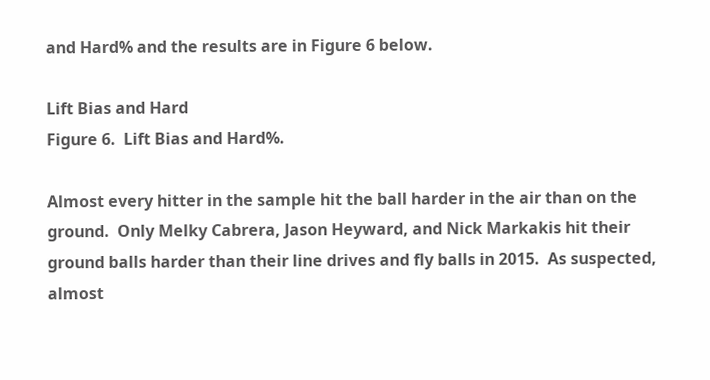and Hard% and the results are in Figure 6 below.

Lift Bias and Hard
Figure 6.  Lift Bias and Hard%.

Almost every hitter in the sample hit the ball harder in the air than on the ground.  Only Melky Cabrera, Jason Heyward, and Nick Markakis hit their ground balls harder than their line drives and fly balls in 2015.  As suspected, almost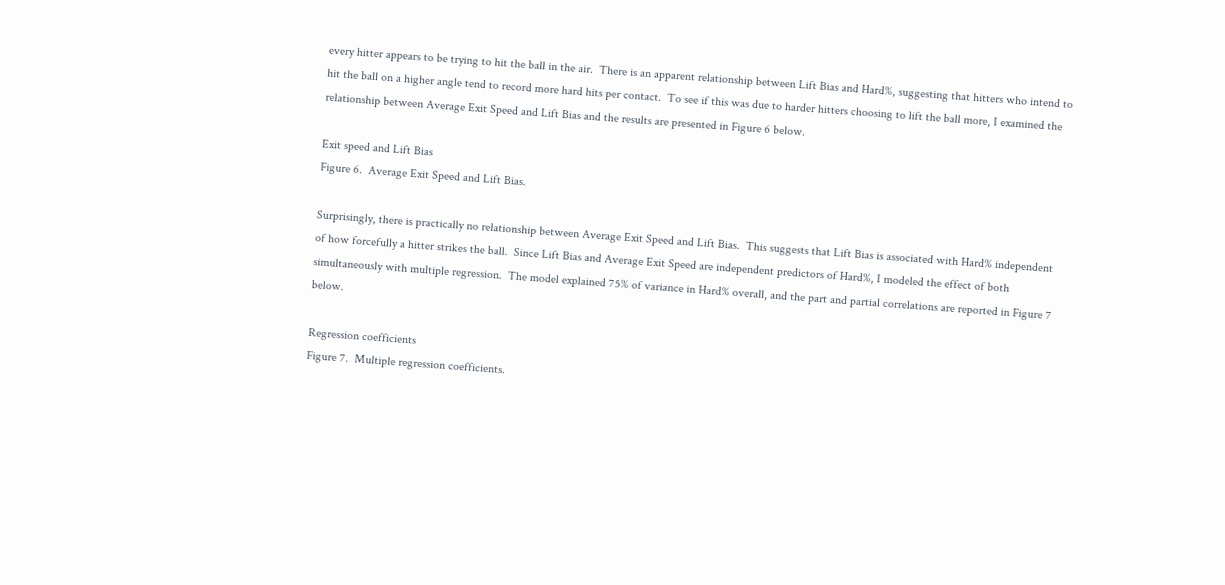every hitter appears to be trying to hit the ball in the air.  There is an apparent relationship between Lift Bias and Hard%, suggesting that hitters who intend to hit the ball on a higher angle tend to record more hard hits per contact.  To see if this was due to harder hitters choosing to lift the ball more, I examined the relationship between Average Exit Speed and Lift Bias and the results are presented in Figure 6 below.

Exit speed and Lift Bias
Figure 6.  Average Exit Speed and Lift Bias.

Surprisingly, there is practically no relationship between Average Exit Speed and Lift Bias.  This suggests that Lift Bias is associated with Hard% independent of how forcefully a hitter strikes the ball.  Since Lift Bias and Average Exit Speed are independent predictors of Hard%, I modeled the effect of both simultaneously with multiple regression.  The model explained 75% of variance in Hard% overall, and the part and partial correlations are reported in Figure 7 below.

Regression coefficients
Figure 7.  Multiple regression coefficients.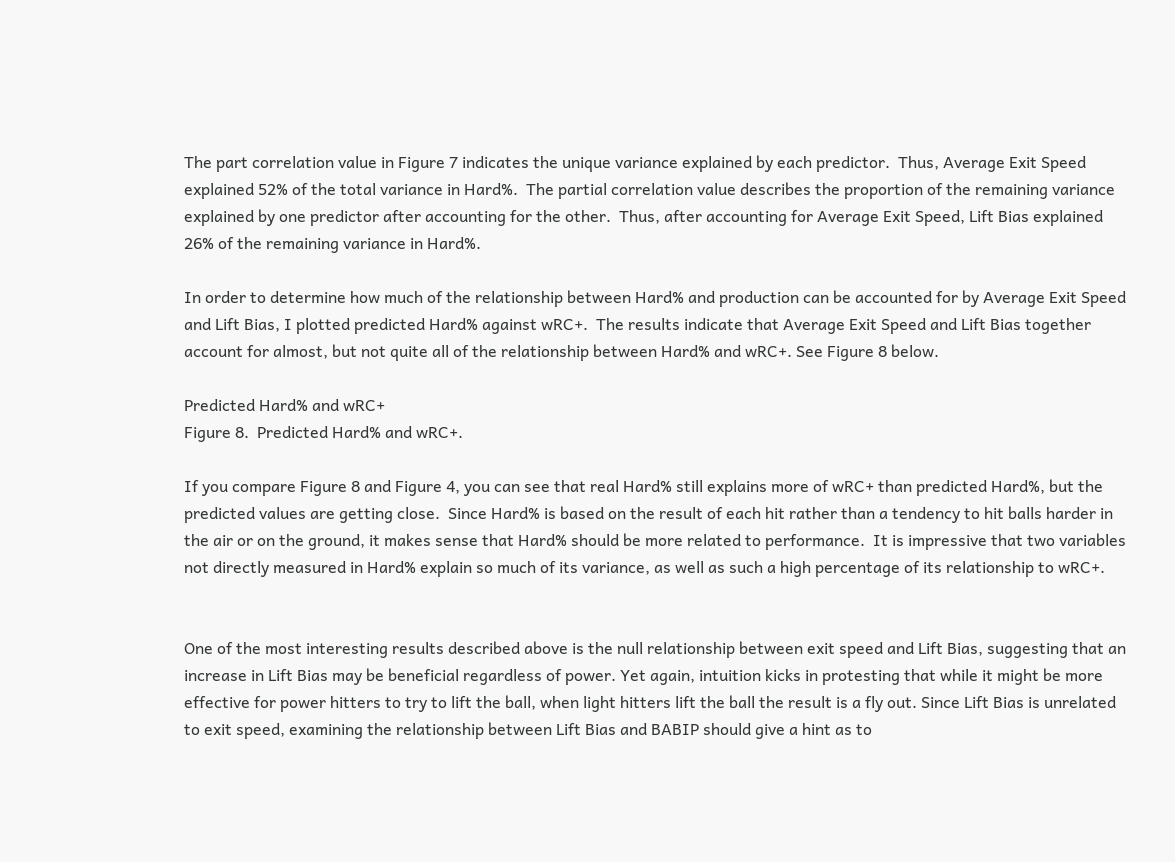The part correlation value in Figure 7 indicates the unique variance explained by each predictor.  Thus, Average Exit Speed explained 52% of the total variance in Hard%.  The partial correlation value describes the proportion of the remaining variance explained by one predictor after accounting for the other.  Thus, after accounting for Average Exit Speed, Lift Bias explained 26% of the remaining variance in Hard%.

In order to determine how much of the relationship between Hard% and production can be accounted for by Average Exit Speed and Lift Bias, I plotted predicted Hard% against wRC+.  The results indicate that Average Exit Speed and Lift Bias together account for almost, but not quite all of the relationship between Hard% and wRC+. See Figure 8 below.

Predicted Hard% and wRC+
Figure 8.  Predicted Hard% and wRC+.

If you compare Figure 8 and Figure 4, you can see that real Hard% still explains more of wRC+ than predicted Hard%, but the predicted values are getting close.  Since Hard% is based on the result of each hit rather than a tendency to hit balls harder in the air or on the ground, it makes sense that Hard% should be more related to performance.  It is impressive that two variables not directly measured in Hard% explain so much of its variance, as well as such a high percentage of its relationship to wRC+.


One of the most interesting results described above is the null relationship between exit speed and Lift Bias, suggesting that an increase in Lift Bias may be beneficial regardless of power. Yet again, intuition kicks in protesting that while it might be more effective for power hitters to try to lift the ball, when light hitters lift the ball the result is a fly out. Since Lift Bias is unrelated to exit speed, examining the relationship between Lift Bias and BABIP should give a hint as to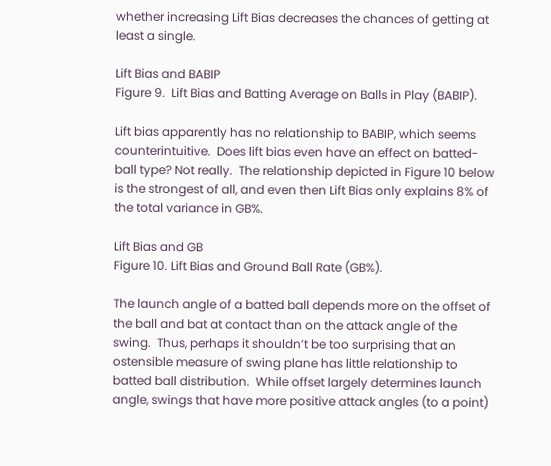whether increasing Lift Bias decreases the chances of getting at least a single.

Lift Bias and BABIP
Figure 9.  Lift Bias and Batting Average on Balls in Play (BABIP).

Lift bias apparently has no relationship to BABIP, which seems counterintuitive.  Does lift bias even have an effect on batted-ball type? Not really.  The relationship depicted in Figure 10 below is the strongest of all, and even then Lift Bias only explains 8% of the total variance in GB%.

Lift Bias and GB
Figure 10. Lift Bias and Ground Ball Rate (GB%).

The launch angle of a batted ball depends more on the offset of the ball and bat at contact than on the attack angle of the swing.  Thus, perhaps it shouldn’t be too surprising that an ostensible measure of swing plane has little relationship to batted ball distribution.  While offset largely determines launch angle, swings that have more positive attack angles (to a point)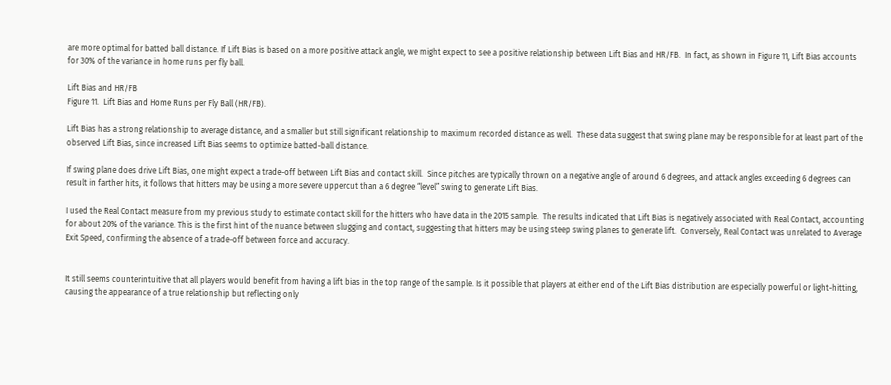are more optimal for batted ball distance. If Lift Bias is based on a more positive attack angle, we might expect to see a positive relationship between Lift Bias and HR/FB.  In fact, as shown in Figure 11, Lift Bias accounts for 30% of the variance in home runs per fly ball.

Lift Bias and HR/FB
Figure 11.  Lift Bias and Home Runs per Fly Ball (HR/FB).

Lift Bias has a strong relationship to average distance, and a smaller but still significant relationship to maximum recorded distance as well.  These data suggest that swing plane may be responsible for at least part of the observed Lift Bias, since increased Lift Bias seems to optimize batted-ball distance.

If swing plane does drive Lift Bias, one might expect a trade-off between Lift Bias and contact skill.  Since pitches are typically thrown on a negative angle of around 6 degrees, and attack angles exceeding 6 degrees can result in farther hits, it follows that hitters may be using a more severe uppercut than a 6 degree “level” swing to generate Lift Bias.

I used the Real Contact measure from my previous study to estimate contact skill for the hitters who have data in the 2015 sample.  The results indicated that Lift Bias is negatively associated with Real Contact, accounting for about 20% of the variance. This is the first hint of the nuance between slugging and contact, suggesting that hitters may be using steep swing planes to generate lift.  Conversely, Real Contact was unrelated to Average Exit Speed, confirming the absence of a trade-off between force and accuracy.


It still seems counterintuitive that all players would benefit from having a lift bias in the top range of the sample. Is it possible that players at either end of the Lift Bias distribution are especially powerful or light-hitting, causing the appearance of a true relationship but reflecting only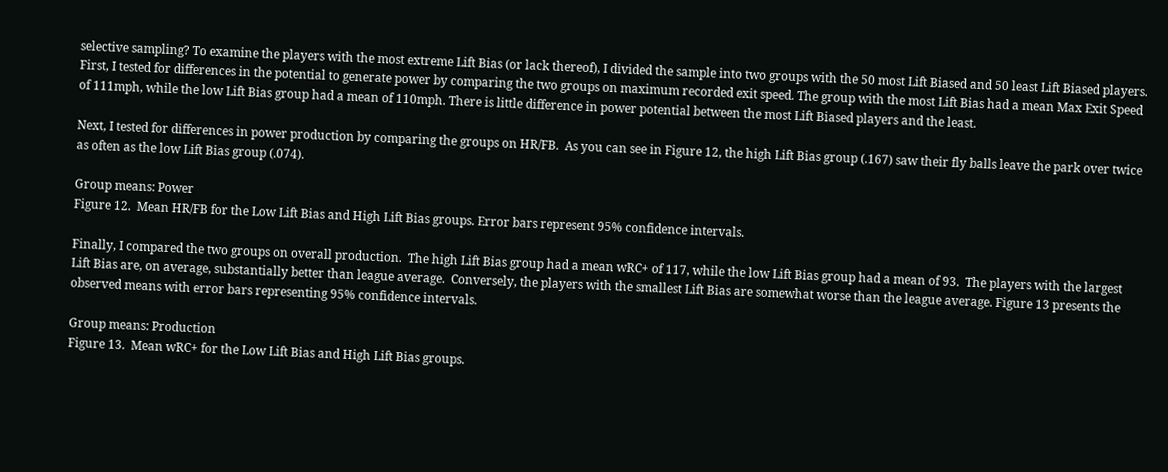selective sampling? To examine the players with the most extreme Lift Bias (or lack thereof), I divided the sample into two groups with the 50 most Lift Biased and 50 least Lift Biased players.  First, I tested for differences in the potential to generate power by comparing the two groups on maximum recorded exit speed. The group with the most Lift Bias had a mean Max Exit Speed of 111mph, while the low Lift Bias group had a mean of 110mph. There is little difference in power potential between the most Lift Biased players and the least.

Next, I tested for differences in power production by comparing the groups on HR/FB.  As you can see in Figure 12, the high Lift Bias group (.167) saw their fly balls leave the park over twice as often as the low Lift Bias group (.074).

Group means: Power
Figure 12.  Mean HR/FB for the Low Lift Bias and High Lift Bias groups. Error bars represent 95% confidence intervals.

Finally, I compared the two groups on overall production.  The high Lift Bias group had a mean wRC+ of 117, while the low Lift Bias group had a mean of 93.  The players with the largest Lift Bias are, on average, substantially better than league average.  Conversely, the players with the smallest Lift Bias are somewhat worse than the league average. Figure 13 presents the observed means with error bars representing 95% confidence intervals.

Group means: Production
Figure 13.  Mean wRC+ for the Low Lift Bias and High Lift Bias groups.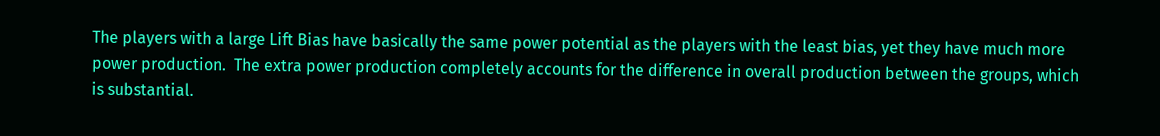The players with a large Lift Bias have basically the same power potential as the players with the least bias, yet they have much more power production.  The extra power production completely accounts for the difference in overall production between the groups, which is substantial.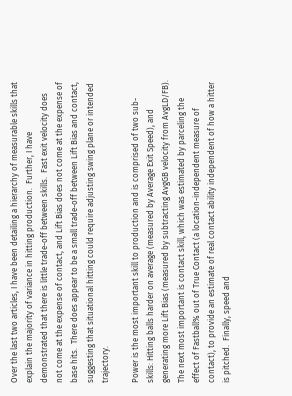Over the last two articles, I have been detailing a hierarchy of measurable skills that explain the majority of variance in hitting production.  Further, I have demonstrated that there is little trade-off between skills.  Fast exit velocity does not come at the expense of contact, and Lift Bias does not come at the expense of base hits.  There does appear to be a small trade-off between Lift Bias and contact, suggesting that situational hitting could require adjusting swing plane or intended trajectory.

Power is the most important skill to production and is comprised of two sub-skills: Hitting balls harder on average (measured by Average Exit Speed), and generating more Lift Bias (measured by subtracting AvgGB velocity from AvgLD/FB).  The next most important is contact skill, which was estimated by parceling the effect of Fastball% out of True Contact (a location-independent measure of contact), to provide an estimate of real contact ability independent of how a hitter is pitched.  Finally, speed and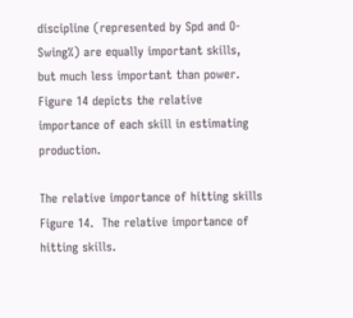discipline (represented by Spd and O-Swing%) are equally important skills, but much less important than power. Figure 14 depicts the relative importance of each skill in estimating production.

The relative importance of hitting skills
Figure 14.  The relative importance of hitting skills.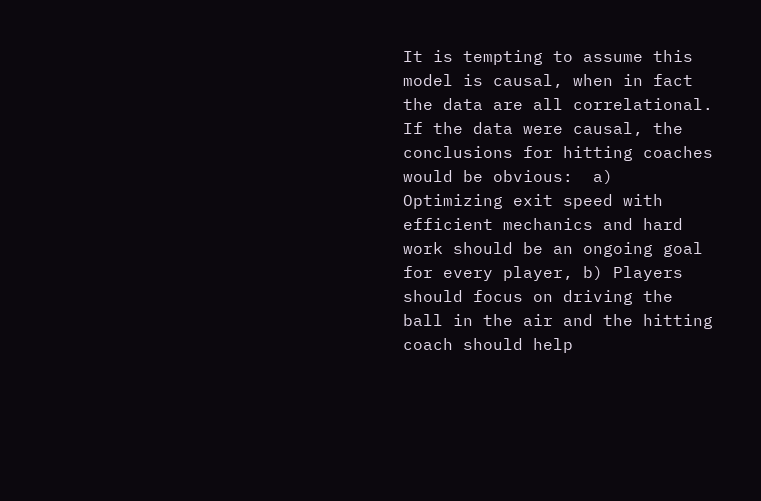It is tempting to assume this model is causal, when in fact the data are all correlational.  If the data were causal, the conclusions for hitting coaches would be obvious:  a) Optimizing exit speed with efficient mechanics and hard work should be an ongoing goal for every player, b) Players should focus on driving the ball in the air and the hitting coach should help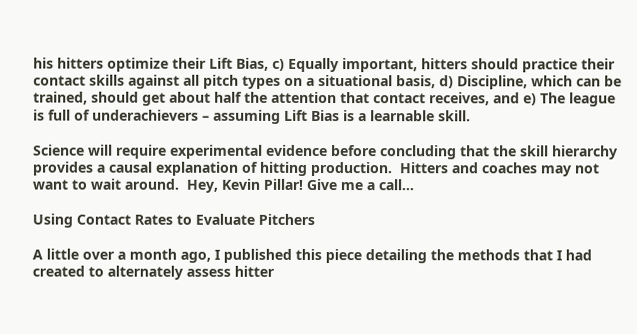his hitters optimize their Lift Bias, c) Equally important, hitters should practice their contact skills against all pitch types on a situational basis, d) Discipline, which can be trained, should get about half the attention that contact receives, and e) The league is full of underachievers – assuming Lift Bias is a learnable skill.

Science will require experimental evidence before concluding that the skill hierarchy provides a causal explanation of hitting production.  Hitters and coaches may not want to wait around.  Hey, Kevin Pillar! Give me a call…

Using Contact Rates to Evaluate Pitchers

A little over a month ago, I published this piece detailing the methods that I had created to alternately assess hitter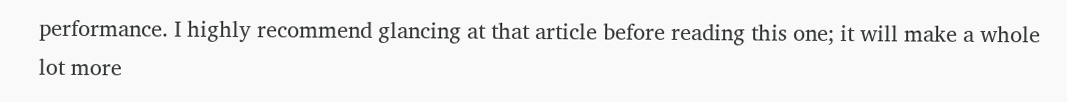performance. I highly recommend glancing at that article before reading this one; it will make a whole lot more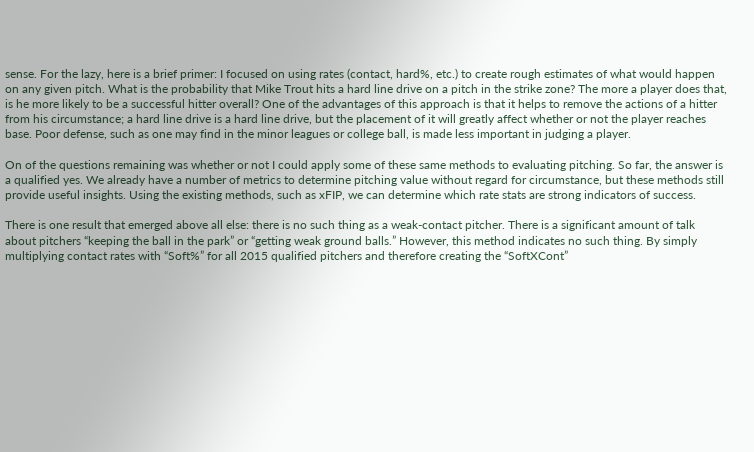sense. For the lazy, here is a brief primer: I focused on using rates (contact, hard%, etc.) to create rough estimates of what would happen on any given pitch. What is the probability that Mike Trout hits a hard line drive on a pitch in the strike zone? The more a player does that, is he more likely to be a successful hitter overall? One of the advantages of this approach is that it helps to remove the actions of a hitter from his circumstance; a hard line drive is a hard line drive, but the placement of it will greatly affect whether or not the player reaches base. Poor defense, such as one may find in the minor leagues or college ball, is made less important in judging a player.

On of the questions remaining was whether or not I could apply some of these same methods to evaluating pitching. So far, the answer is a qualified yes. We already have a number of metrics to determine pitching value without regard for circumstance, but these methods still provide useful insights. Using the existing methods, such as xFIP, we can determine which rate stats are strong indicators of success.

There is one result that emerged above all else: there is no such thing as a weak-contact pitcher. There is a significant amount of talk about pitchers “keeping the ball in the park” or “getting weak ground balls.” However, this method indicates no such thing. By simply multiplying contact rates with “Soft%” for all 2015 qualified pitchers and therefore creating the “SoftXCont”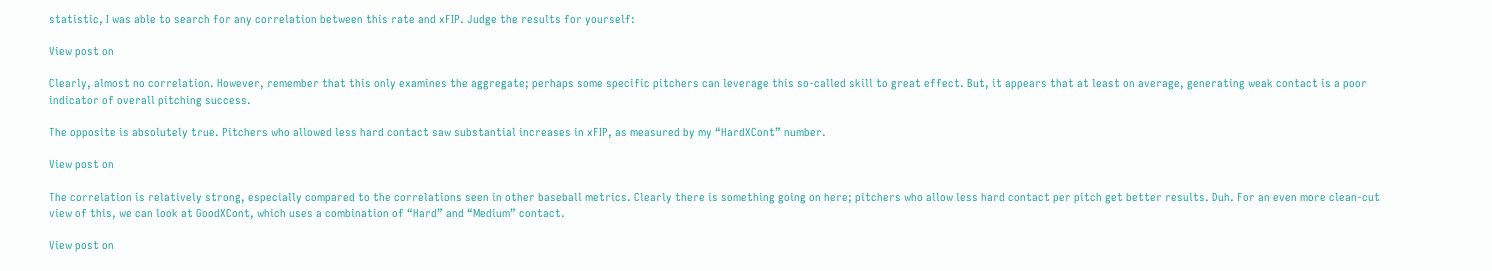statistic, I was able to search for any correlation between this rate and xFIP. Judge the results for yourself:

View post on

Clearly, almost no correlation. However, remember that this only examines the aggregate; perhaps some specific pitchers can leverage this so-called skill to great effect. But, it appears that at least on average, generating weak contact is a poor indicator of overall pitching success.

The opposite is absolutely true. Pitchers who allowed less hard contact saw substantial increases in xFIP, as measured by my “HardXCont” number.

View post on

The correlation is relatively strong, especially compared to the correlations seen in other baseball metrics. Clearly there is something going on here; pitchers who allow less hard contact per pitch get better results. Duh. For an even more clean-cut view of this, we can look at GoodXCont, which uses a combination of “Hard” and “Medium” contact.

View post on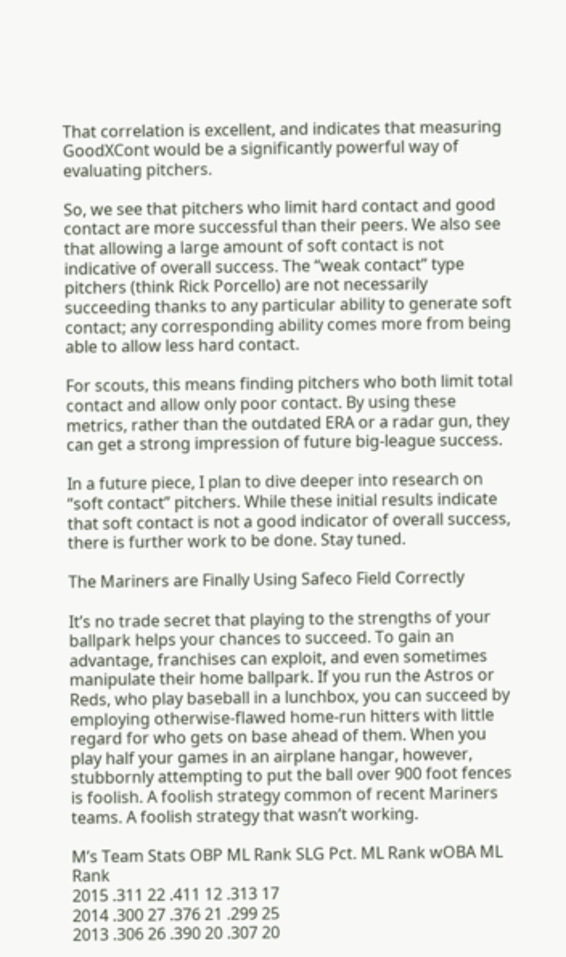That correlation is excellent, and indicates that measuring GoodXCont would be a significantly powerful way of evaluating pitchers.

So, we see that pitchers who limit hard contact and good contact are more successful than their peers. We also see that allowing a large amount of soft contact is not indicative of overall success. The “weak contact” type pitchers (think Rick Porcello) are not necessarily succeeding thanks to any particular ability to generate soft contact; any corresponding ability comes more from being able to allow less hard contact.

For scouts, this means finding pitchers who both limit total contact and allow only poor contact. By using these metrics, rather than the outdated ERA or a radar gun, they can get a strong impression of future big-league success.

In a future piece, I plan to dive deeper into research on “soft contact” pitchers. While these initial results indicate that soft contact is not a good indicator of overall success, there is further work to be done. Stay tuned.

The Mariners are Finally Using Safeco Field Correctly

It’s no trade secret that playing to the strengths of your ballpark helps your chances to succeed. To gain an advantage, franchises can exploit, and even sometimes manipulate their home ballpark. If you run the Astros or Reds, who play baseball in a lunchbox, you can succeed by employing otherwise-flawed home-run hitters with little regard for who gets on base ahead of them. When you play half your games in an airplane hangar, however, stubbornly attempting to put the ball over 900 foot fences is foolish. A foolish strategy common of recent Mariners teams. A foolish strategy that wasn’t working.

M’s Team Stats OBP ML Rank SLG Pct. ML Rank wOBA ML Rank
2015 .311 22 .411 12 .313 17
2014 .300 27 .376 21 .299 25
2013 .306 26 .390 20 .307 20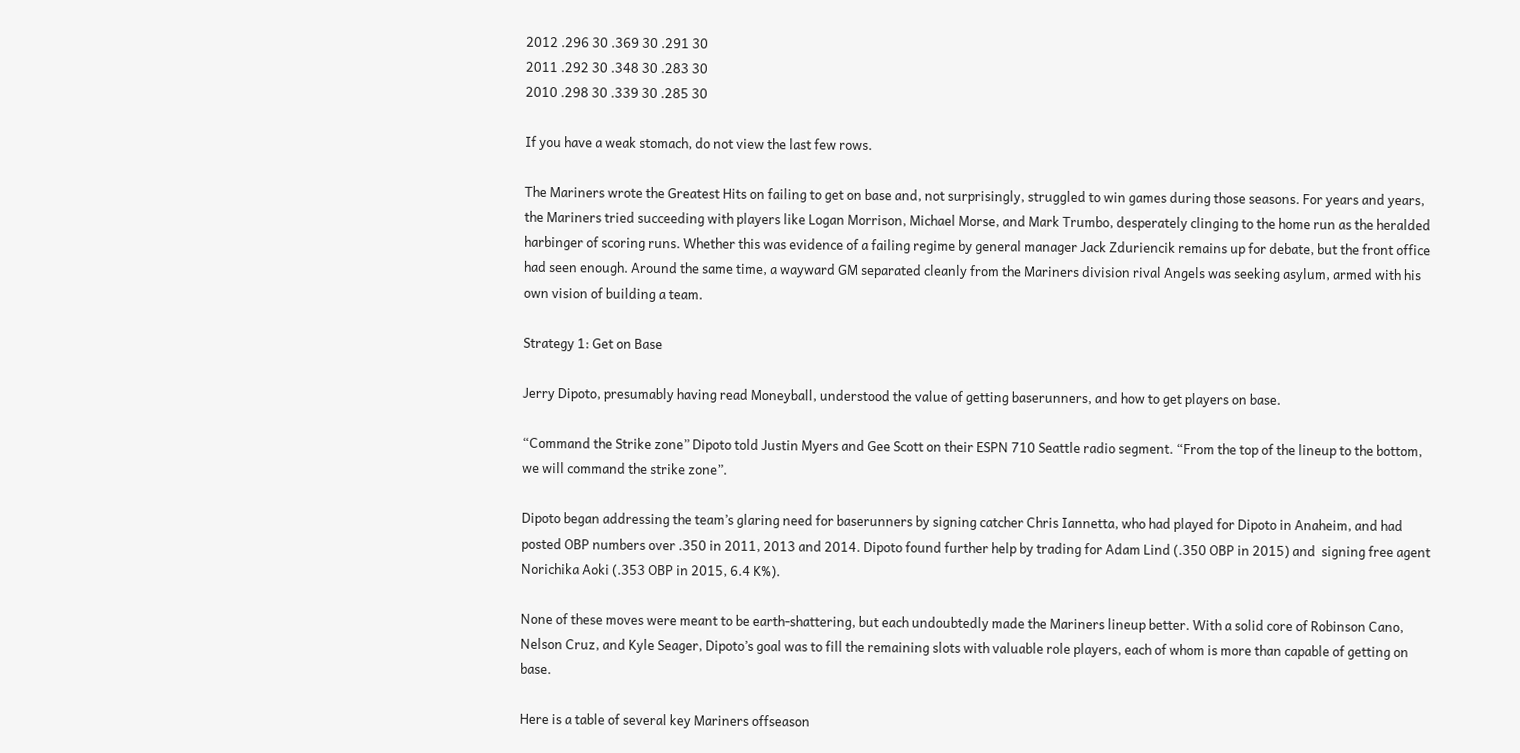2012 .296 30 .369 30 .291 30
2011 .292 30 .348 30 .283 30
2010 .298 30 .339 30 .285 30

If you have a weak stomach, do not view the last few rows.

The Mariners wrote the Greatest Hits on failing to get on base and, not surprisingly, struggled to win games during those seasons. For years and years, the Mariners tried succeeding with players like Logan Morrison, Michael Morse, and Mark Trumbo, desperately clinging to the home run as the heralded harbinger of scoring runs. Whether this was evidence of a failing regime by general manager Jack Zduriencik remains up for debate, but the front office had seen enough. Around the same time, a wayward GM separated cleanly from the Mariners division rival Angels was seeking asylum, armed with his own vision of building a team.

Strategy 1: Get on Base

Jerry Dipoto, presumably having read Moneyball, understood the value of getting baserunners, and how to get players on base.

“Command the Strike zone” Dipoto told Justin Myers and Gee Scott on their ESPN 710 Seattle radio segment. “From the top of the lineup to the bottom, we will command the strike zone”.

Dipoto began addressing the team’s glaring need for baserunners by signing catcher Chris Iannetta, who had played for Dipoto in Anaheim, and had posted OBP numbers over .350 in 2011, 2013 and 2014. Dipoto found further help by trading for Adam Lind (.350 OBP in 2015) and  signing free agent Norichika Aoki (.353 OBP in 2015, 6.4 K%).

None of these moves were meant to be earth-shattering, but each undoubtedly made the Mariners lineup better. With a solid core of Robinson Cano, Nelson Cruz, and Kyle Seager, Dipoto’s goal was to fill the remaining slots with valuable role players, each of whom is more than capable of getting on base.

Here is a table of several key Mariners offseason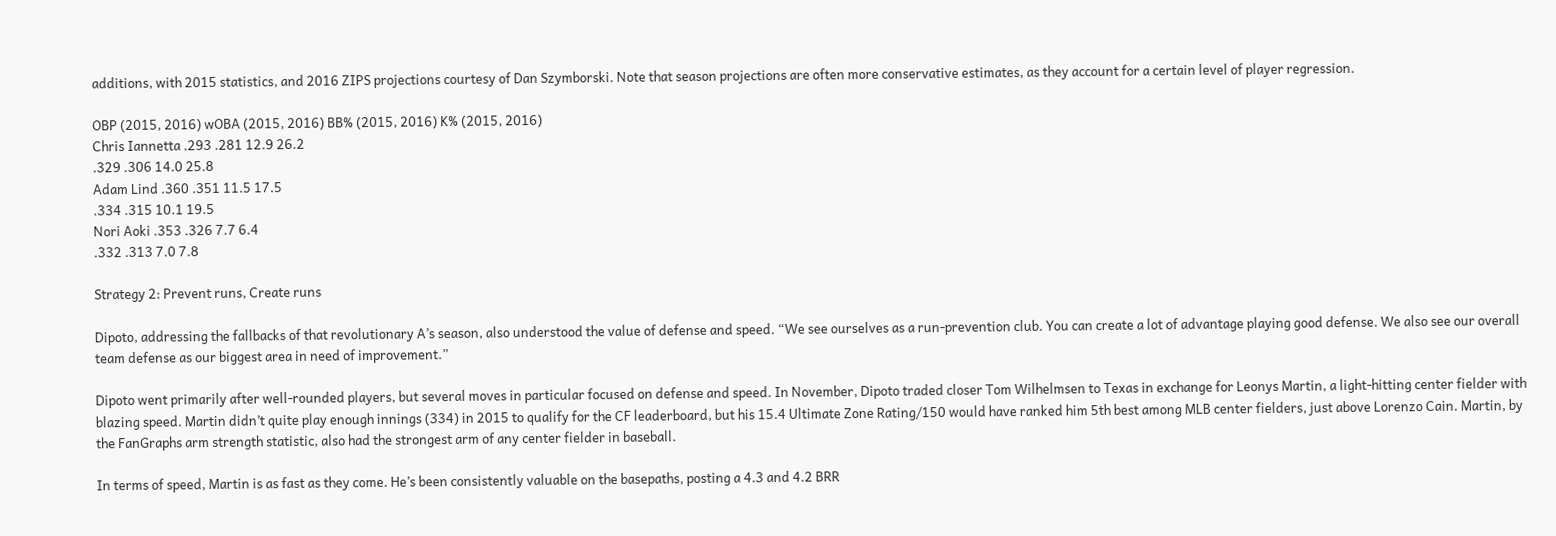additions, with 2015 statistics, and 2016 ZIPS projections courtesy of Dan Szymborski. Note that season projections are often more conservative estimates, as they account for a certain level of player regression.

OBP (2015, 2016) wOBA (2015, 2016) BB% (2015, 2016) K% (2015, 2016)
Chris Iannetta .293 .281 12.9 26.2
.329 .306 14.0 25.8
Adam Lind .360 .351 11.5 17.5
.334 .315 10.1 19.5
Nori Aoki .353 .326 7.7 6.4
.332 .313 7.0 7.8

Strategy 2: Prevent runs, Create runs

Dipoto, addressing the fallbacks of that revolutionary A’s season, also understood the value of defense and speed. “We see ourselves as a run-prevention club. You can create a lot of advantage playing good defense. We also see our overall team defense as our biggest area in need of improvement.”

Dipoto went primarily after well-rounded players, but several moves in particular focused on defense and speed. In November, Dipoto traded closer Tom Wilhelmsen to Texas in exchange for Leonys Martin, a light-hitting center fielder with blazing speed. Martin didn’t quite play enough innings (334) in 2015 to qualify for the CF leaderboard, but his 15.4 Ultimate Zone Rating/150 would have ranked him 5th best among MLB center fielders, just above Lorenzo Cain. Martin, by the FanGraphs arm strength statistic, also had the strongest arm of any center fielder in baseball.

In terms of speed, Martin is as fast as they come. He’s been consistently valuable on the basepaths, posting a 4.3 and 4.2 BRR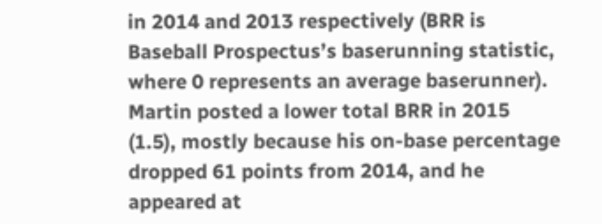in 2014 and 2013 respectively (BRR is Baseball Prospectus’s baserunning statistic, where 0 represents an average baserunner). Martin posted a lower total BRR in 2015 (1.5), mostly because his on-base percentage dropped 61 points from 2014, and he appeared at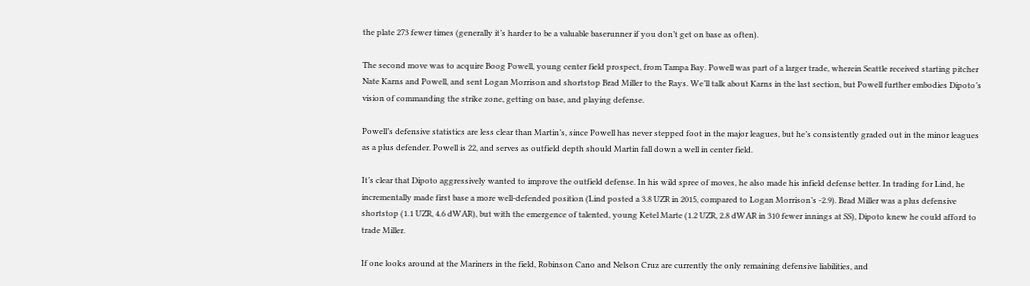the plate 273 fewer times (generally it’s harder to be a valuable baserunner if you don’t get on base as often).

The second move was to acquire Boog Powell, young center field prospect, from Tampa Bay. Powell was part of a larger trade, wherein Seattle received starting pitcher Nate Karns and Powell, and sent Logan Morrison and shortstop Brad Miller to the Rays. We’ll talk about Karns in the last section, but Powell further embodies Dipoto’s vision of commanding the strike zone, getting on base, and playing defense.

Powell’s defensive statistics are less clear than Martin’s, since Powell has never stepped foot in the major leagues, but he’s consistently graded out in the minor leagues as a plus defender. Powell is 22, and serves as outfield depth should Martin fall down a well in center field.

It’s clear that Dipoto aggressively wanted to improve the outfield defense. In his wild spree of moves, he also made his infield defense better. In trading for Lind, he incrementally made first base a more well-defended position (Lind posted a 3.8 UZR in 2015, compared to Logan Morrison’s -2.9). Brad Miller was a plus defensive shortstop (1.1 UZR, 4.6 dWAR), but with the emergence of talented, young Ketel Marte (1.2 UZR, 2.8 dWAR in 310 fewer innings at SS), Dipoto knew he could afford to trade Miller.

If one looks around at the Mariners in the field, Robinson Cano and Nelson Cruz are currently the only remaining defensive liabilities, and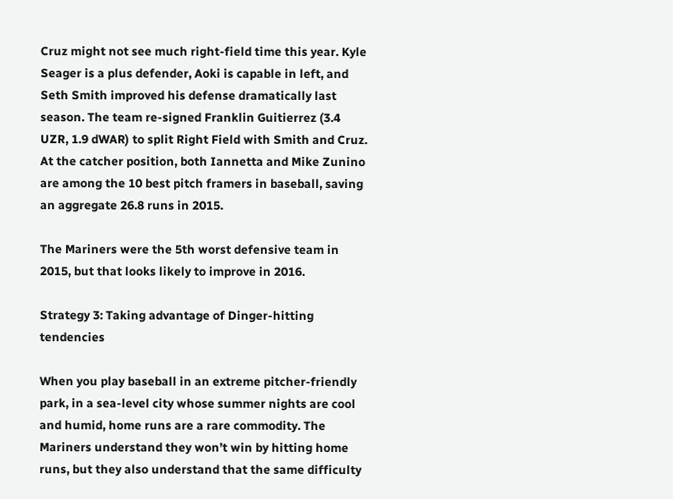Cruz might not see much right-field time this year. Kyle Seager is a plus defender, Aoki is capable in left, and Seth Smith improved his defense dramatically last season. The team re-signed Franklin Guitierrez (3.4 UZR, 1.9 dWAR) to split Right Field with Smith and Cruz. At the catcher position, both Iannetta and Mike Zunino are among the 10 best pitch framers in baseball, saving an aggregate 26.8 runs in 2015.

The Mariners were the 5th worst defensive team in 2015, but that looks likely to improve in 2016.

Strategy 3: Taking advantage of Dinger-hitting tendencies

When you play baseball in an extreme pitcher-friendly park, in a sea-level city whose summer nights are cool and humid, home runs are a rare commodity. The Mariners understand they won’t win by hitting home runs, but they also understand that the same difficulty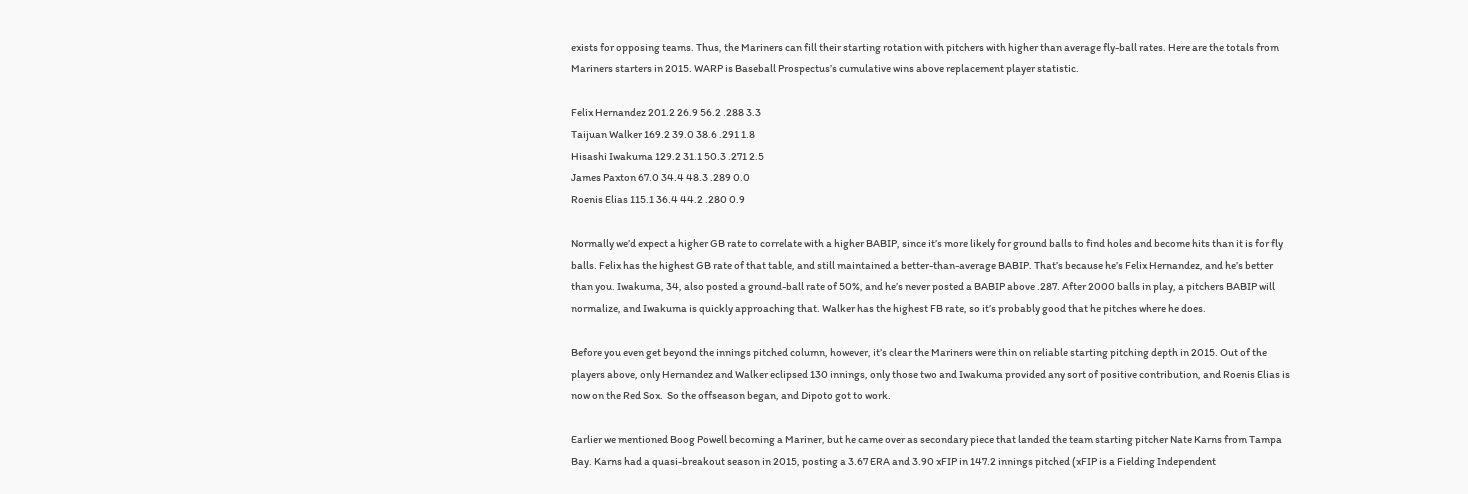exists for opposing teams. Thus, the Mariners can fill their starting rotation with pitchers with higher than average fly-ball rates. Here are the totals from Mariners starters in 2015. WARP is Baseball Prospectus’s cumulative wins above replacement player statistic.

Felix Hernandez 201.2 26.9 56.2 .288 3.3
Taijuan Walker 169.2 39.0 38.6 .291 1.8
Hisashi Iwakuma 129.2 31.1 50.3 .271 2.5
James Paxton 67.0 34.4 48.3 .289 0.0
Roenis Elias 115.1 36.4 44.2 .280 0.9

Normally we’d expect a higher GB rate to correlate with a higher BABIP, since it’s more likely for ground balls to find holes and become hits than it is for fly balls. Felix has the highest GB rate of that table, and still maintained a better-than-average BABIP. That’s because he’s Felix Hernandez, and he’s better than you. Iwakuma, 34, also posted a ground-ball rate of 50%, and he’s never posted a BABIP above .287. After 2000 balls in play, a pitchers BABIP will normalize, and Iwakuma is quickly approaching that. Walker has the highest FB rate, so it’s probably good that he pitches where he does.

Before you even get beyond the innings pitched column, however, it’s clear the Mariners were thin on reliable starting pitching depth in 2015. Out of the players above, only Hernandez and Walker eclipsed 130 innings, only those two and Iwakuma provided any sort of positive contribution, and Roenis Elias is now on the Red Sox.  So the offseason began, and Dipoto got to work.

Earlier we mentioned Boog Powell becoming a Mariner, but he came over as secondary piece that landed the team starting pitcher Nate Karns from Tampa Bay. Karns had a quasi-breakout season in 2015, posting a 3.67 ERA and 3.90 xFIP in 147.2 innings pitched (xFIP is a Fielding Independent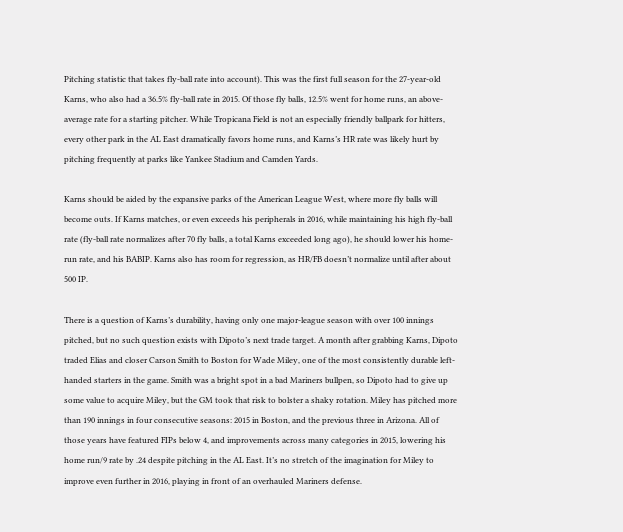Pitching statistic that takes fly-ball rate into account). This was the first full season for the 27-year-old Karns, who also had a 36.5% fly-ball rate in 2015. Of those fly balls, 12.5% went for home runs, an above-average rate for a starting pitcher. While Tropicana Field is not an especially friendly ballpark for hitters, every other park in the AL East dramatically favors home runs, and Karns’s HR rate was likely hurt by pitching frequently at parks like Yankee Stadium and Camden Yards.

Karns should be aided by the expansive parks of the American League West, where more fly balls will become outs. If Karns matches, or even exceeds his peripherals in 2016, while maintaining his high fly-ball rate (fly-ball rate normalizes after 70 fly balls, a total Karns exceeded long ago), he should lower his home-run rate, and his BABIP. Karns also has room for regression, as HR/FB doesn’t normalize until after about 500 IP.

There is a question of Karns’s durability, having only one major-league season with over 100 innings pitched, but no such question exists with Dipoto’s next trade target. A month after grabbing Karns, Dipoto traded Elias and closer Carson Smith to Boston for Wade Miley, one of the most consistently durable left-handed starters in the game. Smith was a bright spot in a bad Mariners bullpen, so Dipoto had to give up some value to acquire Miley, but the GM took that risk to bolster a shaky rotation. Miley has pitched more than 190 innings in four consecutive seasons: 2015 in Boston, and the previous three in Arizona. All of those years have featured FIPs below 4, and improvements across many categories in 2015, lowering his home run/9 rate by .24 despite pitching in the AL East. It’s no stretch of the imagination for Miley to improve even further in 2016, playing in front of an overhauled Mariners defense.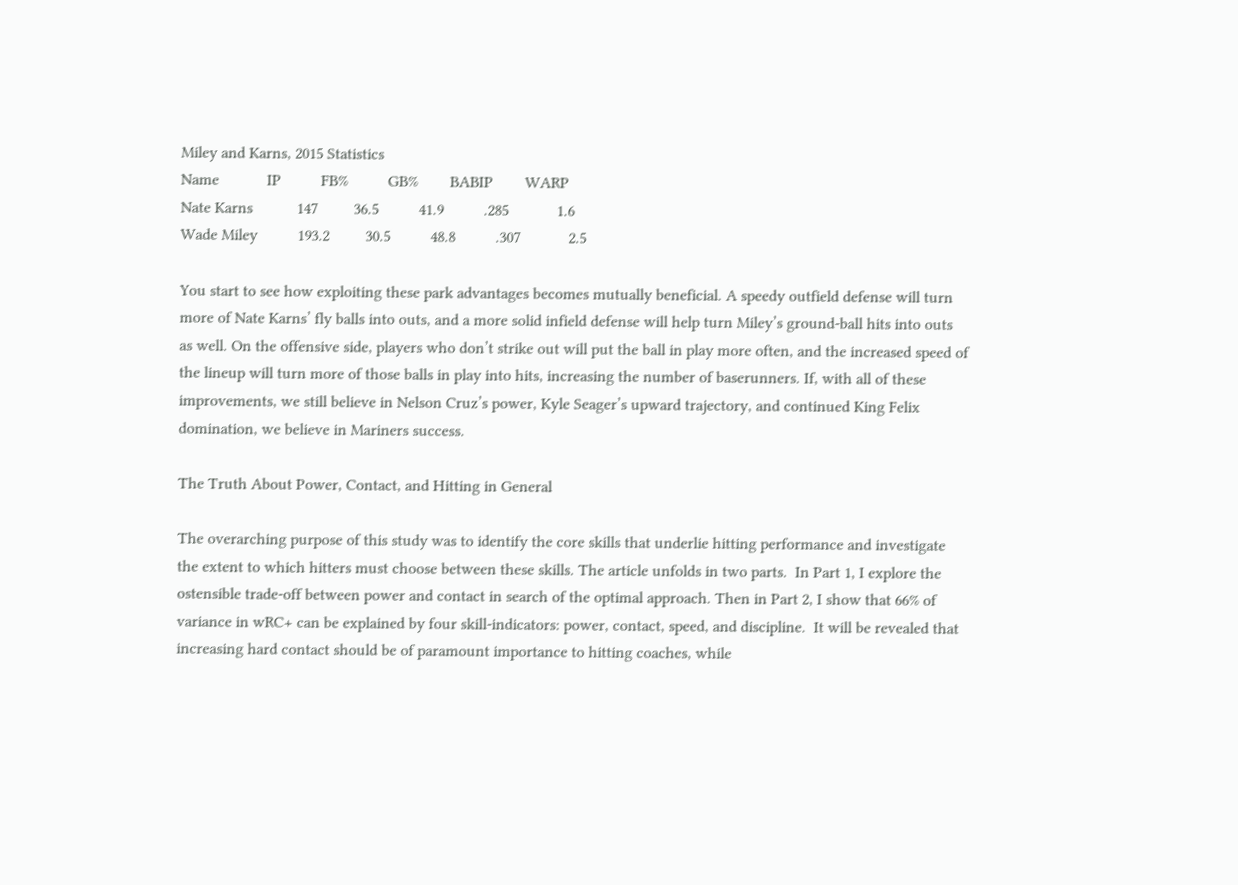Miley and Karns, 2015 Statistics
Name            IP          FB%          GB%        BABIP        WARP
Nate Karns           147         36.5          41.9          .285            1.6
Wade Miley          193.2         30.5          48.8          .307            2.5

You start to see how exploiting these park advantages becomes mutually beneficial. A speedy outfield defense will turn more of Nate Karns’ fly balls into outs, and a more solid infield defense will help turn Miley’s ground-ball hits into outs as well. On the offensive side, players who don’t strike out will put the ball in play more often, and the increased speed of the lineup will turn more of those balls in play into hits, increasing the number of baserunners. If, with all of these improvements, we still believe in Nelson Cruz’s power, Kyle Seager’s upward trajectory, and continued King Felix domination, we believe in Mariners success.

The Truth About Power, Contact, and Hitting in General

The overarching purpose of this study was to identify the core skills that underlie hitting performance and investigate the extent to which hitters must choose between these skills. The article unfolds in two parts.  In Part 1, I explore the ostensible trade-off between power and contact in search of the optimal approach. Then in Part 2, I show that 66% of variance in wRC+ can be explained by four skill-indicators: power, contact, speed, and discipline.  It will be revealed that increasing hard contact should be of paramount importance to hitting coaches, while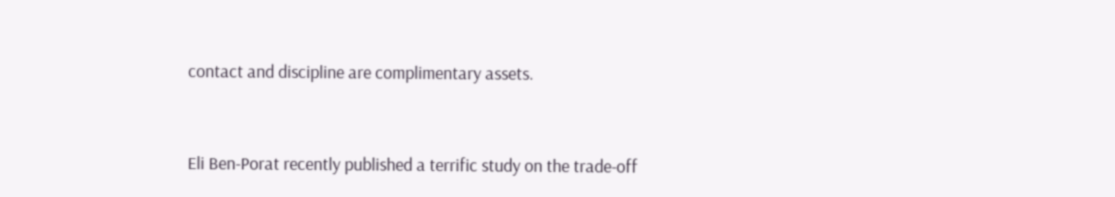contact and discipline are complimentary assets.


Eli Ben-Porat recently published a terrific study on the trade-off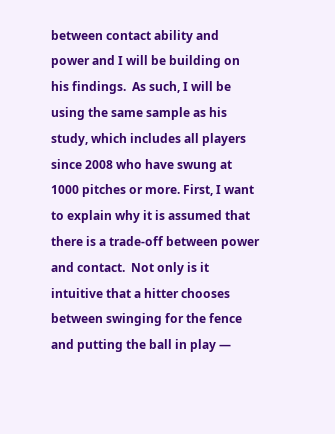between contact ability and power and I will be building on his findings.  As such, I will be using the same sample as his study, which includes all players since 2008 who have swung at 1000 pitches or more. First, I want to explain why it is assumed that there is a trade-off between power and contact.  Not only is it intuitive that a hitter chooses between swinging for the fence and putting the ball in play —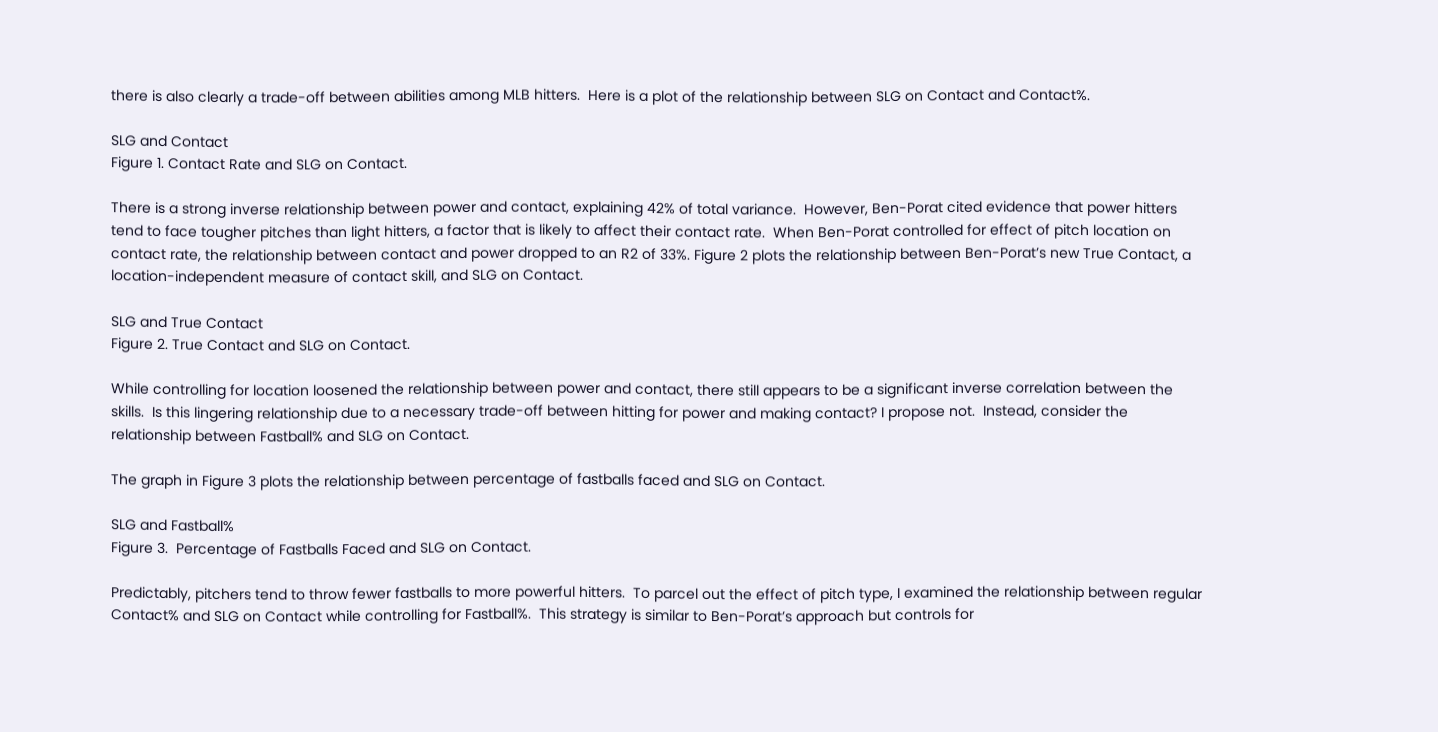there is also clearly a trade-off between abilities among MLB hitters.  Here is a plot of the relationship between SLG on Contact and Contact%.

SLG and Contact
Figure 1. Contact Rate and SLG on Contact.

There is a strong inverse relationship between power and contact, explaining 42% of total variance.  However, Ben-Porat cited evidence that power hitters tend to face tougher pitches than light hitters, a factor that is likely to affect their contact rate.  When Ben-Porat controlled for effect of pitch location on contact rate, the relationship between contact and power dropped to an R2 of 33%. Figure 2 plots the relationship between Ben-Porat’s new True Contact, a location-independent measure of contact skill, and SLG on Contact.

SLG and True Contact
Figure 2. True Contact and SLG on Contact.

While controlling for location loosened the relationship between power and contact, there still appears to be a significant inverse correlation between the skills.  Is this lingering relationship due to a necessary trade-off between hitting for power and making contact? I propose not.  Instead, consider the relationship between Fastball% and SLG on Contact.

The graph in Figure 3 plots the relationship between percentage of fastballs faced and SLG on Contact.

SLG and Fastball%
Figure 3.  Percentage of Fastballs Faced and SLG on Contact.

Predictably, pitchers tend to throw fewer fastballs to more powerful hitters.  To parcel out the effect of pitch type, I examined the relationship between regular Contact% and SLG on Contact while controlling for Fastball%.  This strategy is similar to Ben-Porat’s approach but controls for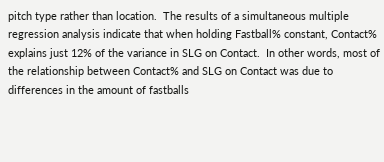pitch type rather than location.  The results of a simultaneous multiple regression analysis indicate that when holding Fastball% constant, Contact% explains just 12% of the variance in SLG on Contact.  In other words, most of the relationship between Contact% and SLG on Contact was due to differences in the amount of fastballs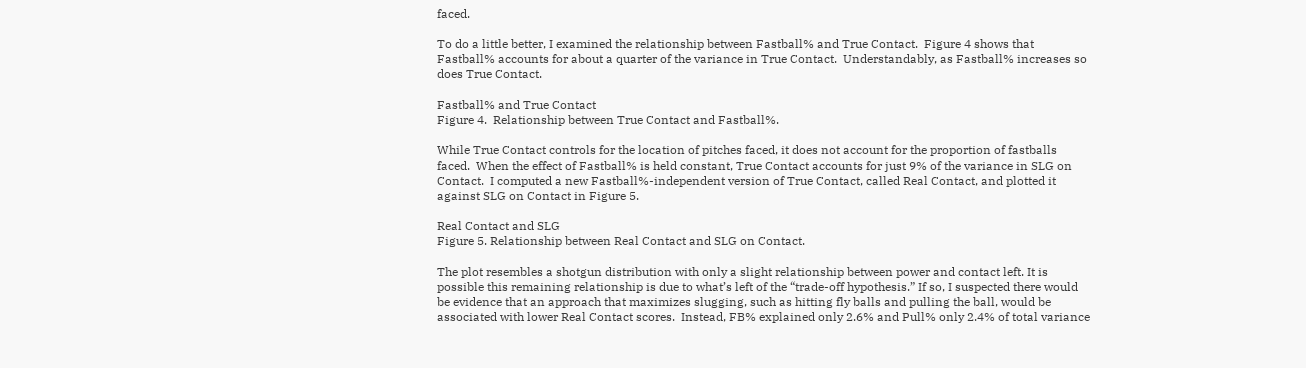faced.

To do a little better, I examined the relationship between Fastball% and True Contact.  Figure 4 shows that Fastball% accounts for about a quarter of the variance in True Contact.  Understandably, as Fastball% increases so does True Contact.

Fastball% and True Contact
Figure 4.  Relationship between True Contact and Fastball%.

While True Contact controls for the location of pitches faced, it does not account for the proportion of fastballs faced.  When the effect of Fastball% is held constant, True Contact accounts for just 9% of the variance in SLG on Contact.  I computed a new Fastball%-independent version of True Contact, called Real Contact, and plotted it against SLG on Contact in Figure 5.

Real Contact and SLG
Figure 5. Relationship between Real Contact and SLG on Contact.

The plot resembles a shotgun distribution with only a slight relationship between power and contact left. It is possible this remaining relationship is due to what’s left of the “trade-off hypothesis.” If so, I suspected there would be evidence that an approach that maximizes slugging, such as hitting fly balls and pulling the ball, would be associated with lower Real Contact scores.  Instead, FB% explained only 2.6% and Pull% only 2.4% of total variance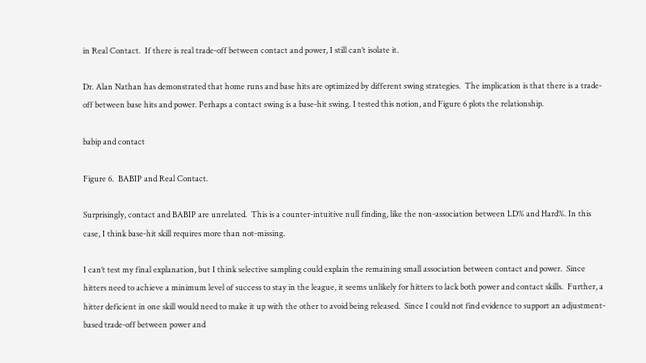in Real Contact.  If there is real trade-off between contact and power, I still can’t isolate it.

Dr. Alan Nathan has demonstrated that home runs and base hits are optimized by different swing strategies.  The implication is that there is a trade-off between base hits and power. Perhaps a contact swing is a base-hit swing. I tested this notion, and Figure 6 plots the relationship.

babip and contact

Figure 6.  BABIP and Real Contact.

Surprisingly, contact and BABIP are unrelated.  This is a counter-intuitive null finding, like the non-association between LD% and Hard%. In this case, I think base-hit skill requires more than not-missing.

I can’t test my final explanation, but I think selective sampling could explain the remaining small association between contact and power.  Since hitters need to achieve a minimum level of success to stay in the league, it seems unlikely for hitters to lack both power and contact skills.  Further, a hitter deficient in one skill would need to make it up with the other to avoid being released.  Since I could not find evidence to support an adjustment-based trade-off between power and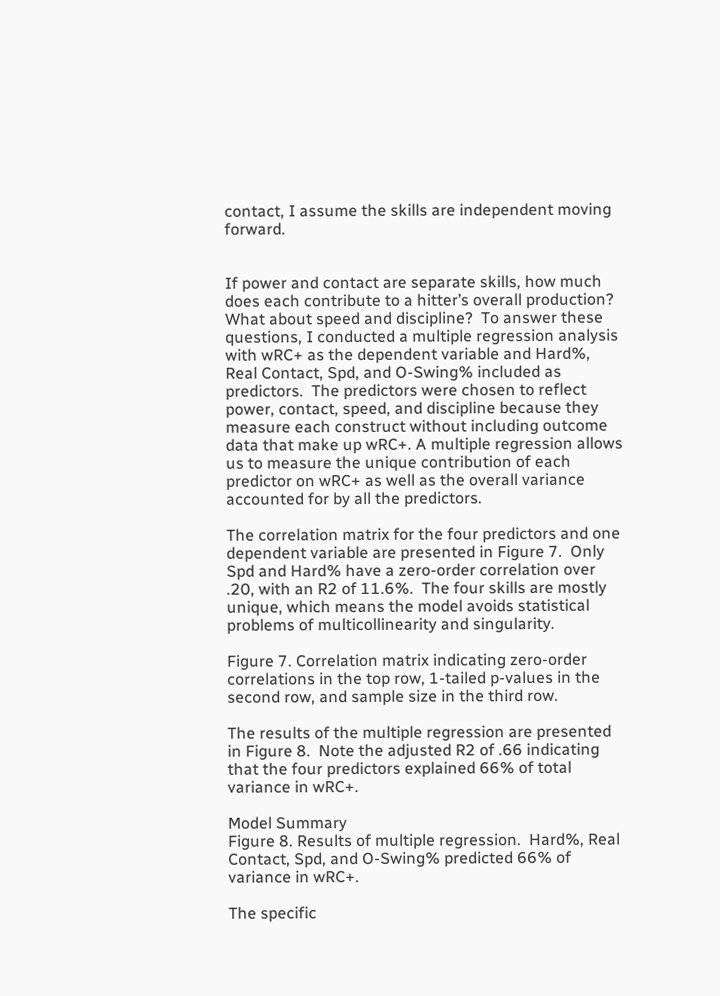contact, I assume the skills are independent moving forward.


If power and contact are separate skills, how much does each contribute to a hitter’s overall production? What about speed and discipline?  To answer these questions, I conducted a multiple regression analysis with wRC+ as the dependent variable and Hard%, Real Contact, Spd, and O-Swing% included as predictors.  The predictors were chosen to reflect power, contact, speed, and discipline because they measure each construct without including outcome data that make up wRC+. A multiple regression allows us to measure the unique contribution of each predictor on wRC+ as well as the overall variance accounted for by all the predictors.

The correlation matrix for the four predictors and one dependent variable are presented in Figure 7.  Only Spd and Hard% have a zero-order correlation over .20, with an R2 of 11.6%.  The four skills are mostly unique, which means the model avoids statistical problems of multicollinearity and singularity.

Figure 7. Correlation matrix indicating zero-order correlations in the top row, 1-tailed p-values in the second row, and sample size in the third row.

The results of the multiple regression are presented in Figure 8.  Note the adjusted R2 of .66 indicating that the four predictors explained 66% of total variance in wRC+.

Model Summary
Figure 8. Results of multiple regression.  Hard%, Real Contact, Spd, and O-Swing% predicted 66% of variance in wRC+.

The specific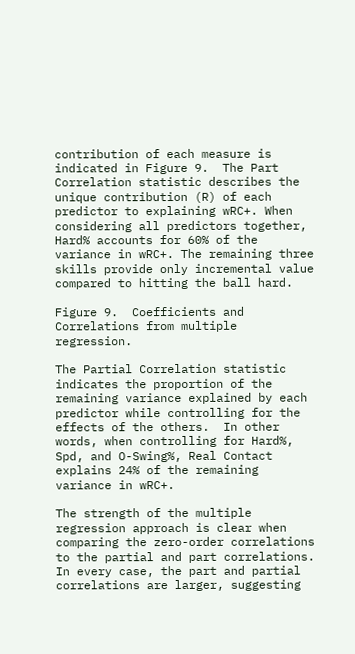contribution of each measure is indicated in Figure 9.  The Part Correlation statistic describes the unique contribution (R) of each predictor to explaining wRC+. When considering all predictors together, Hard% accounts for 60% of the variance in wRC+. The remaining three skills provide only incremental value compared to hitting the ball hard.

Figure 9.  Coefficients and Correlations from multiple regression.

The Partial Correlation statistic indicates the proportion of the remaining variance explained by each predictor while controlling for the effects of the others.  In other words, when controlling for Hard%, Spd, and O-Swing%, Real Contact explains 24% of the remaining variance in wRC+.

The strength of the multiple regression approach is clear when comparing the zero-order correlations to the partial and part correlations.  In every case, the part and partial correlations are larger, suggesting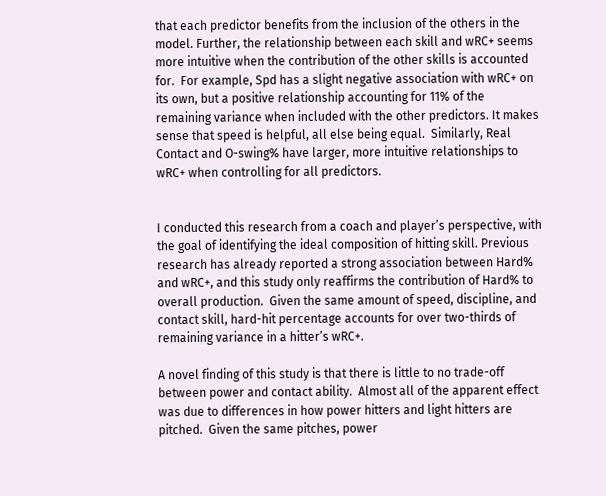that each predictor benefits from the inclusion of the others in the model. Further, the relationship between each skill and wRC+ seems more intuitive when the contribution of the other skills is accounted for.  For example, Spd has a slight negative association with wRC+ on its own, but a positive relationship accounting for 11% of the remaining variance when included with the other predictors. It makes sense that speed is helpful, all else being equal.  Similarly, Real Contact and O-swing% have larger, more intuitive relationships to wRC+ when controlling for all predictors.


I conducted this research from a coach and player’s perspective, with the goal of identifying the ideal composition of hitting skill. Previous research has already reported a strong association between Hard% and wRC+, and this study only reaffirms the contribution of Hard% to overall production.  Given the same amount of speed, discipline, and contact skill, hard-hit percentage accounts for over two-thirds of remaining variance in a hitter’s wRC+.

A novel finding of this study is that there is little to no trade-off between power and contact ability.  Almost all of the apparent effect was due to differences in how power hitters and light hitters are pitched.  Given the same pitches, power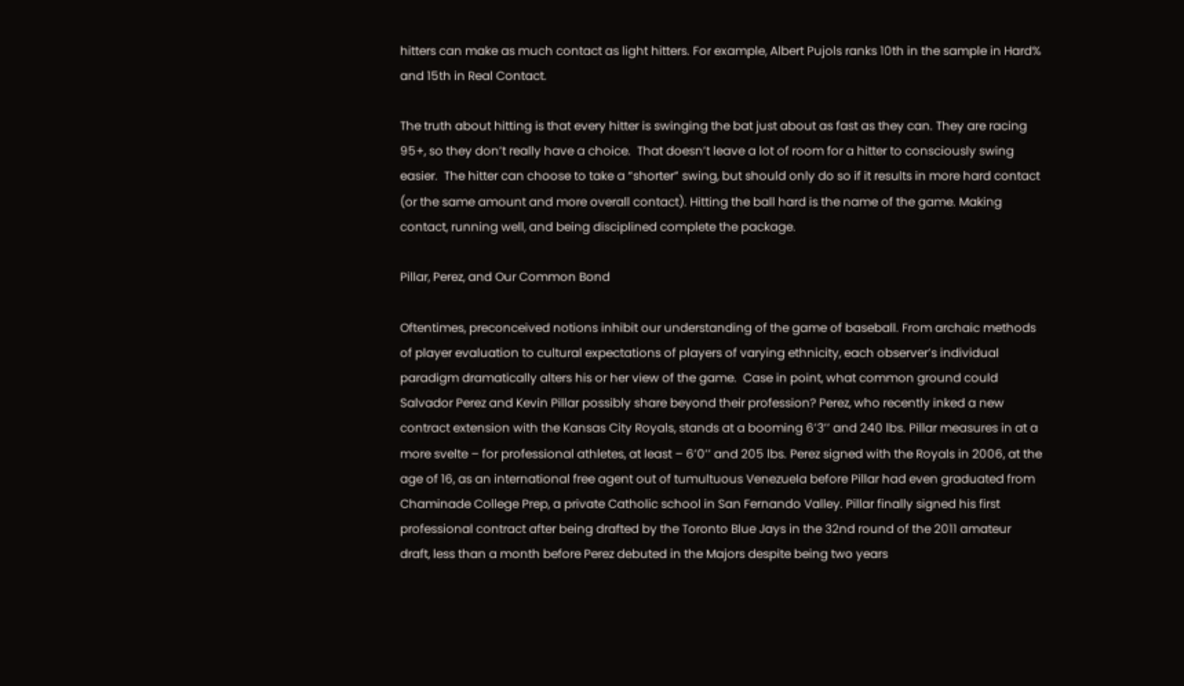hitters can make as much contact as light hitters. For example, Albert Pujols ranks 10th in the sample in Hard% and 15th in Real Contact.

The truth about hitting is that every hitter is swinging the bat just about as fast as they can. They are racing 95+, so they don’t really have a choice.  That doesn’t leave a lot of room for a hitter to consciously swing easier.  The hitter can choose to take a “shorter” swing, but should only do so if it results in more hard contact (or the same amount and more overall contact). Hitting the ball hard is the name of the game. Making contact, running well, and being disciplined complete the package.

Pillar, Perez, and Our Common Bond

Oftentimes, preconceived notions inhibit our understanding of the game of baseball. From archaic methods of player evaluation to cultural expectations of players of varying ethnicity, each observer’s individual paradigm dramatically alters his or her view of the game.  Case in point, what common ground could Salvador Perez and Kevin Pillar possibly share beyond their profession? Perez, who recently inked a new contract extension with the Kansas City Royals, stands at a booming 6’3’’ and 240 lbs. Pillar measures in at a more svelte – for professional athletes, at least – 6’0’’ and 205 lbs. Perez signed with the Royals in 2006, at the age of 16, as an international free agent out of tumultuous Venezuela before Pillar had even graduated from Chaminade College Prep, a private Catholic school in San Fernando Valley. Pillar finally signed his first professional contract after being drafted by the Toronto Blue Jays in the 32nd round of the 2011 amateur draft, less than a month before Perez debuted in the Majors despite being two years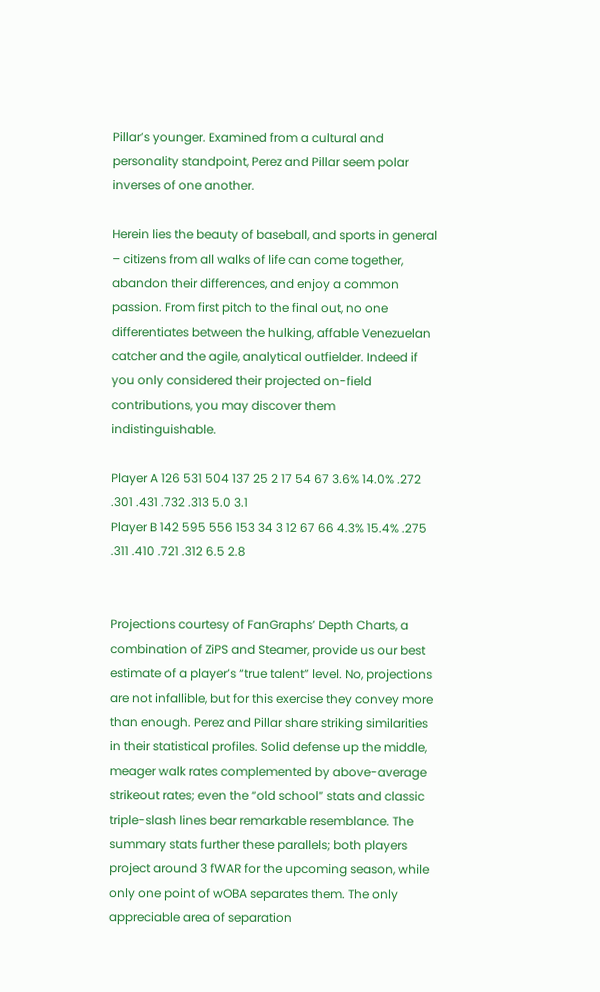Pillar’s younger. Examined from a cultural and personality standpoint, Perez and Pillar seem polar inverses of one another.

Herein lies the beauty of baseball, and sports in general – citizens from all walks of life can come together, abandon their differences, and enjoy a common passion. From first pitch to the final out, no one differentiates between the hulking, affable Venezuelan catcher and the agile, analytical outfielder. Indeed if you only considered their projected on-field contributions, you may discover them indistinguishable.

Player A 126 531 504 137 25 2 17 54 67 3.6% 14.0% .272 .301 .431 .732 .313 5.0 3.1
Player B 142 595 556 153 34 3 12 67 66 4.3% 15.4% .275 .311 .410 .721 .312 6.5 2.8


Projections courtesy of FanGraphs’ Depth Charts, a combination of ZiPS and Steamer, provide us our best estimate of a player’s “true talent” level. No, projections are not infallible, but for this exercise they convey more than enough. Perez and Pillar share striking similarities in their statistical profiles. Solid defense up the middle, meager walk rates complemented by above-average strikeout rates; even the “old school” stats and classic triple-slash lines bear remarkable resemblance. The summary stats further these parallels; both players project around 3 fWAR for the upcoming season, while only one point of wOBA separates them. The only appreciable area of separation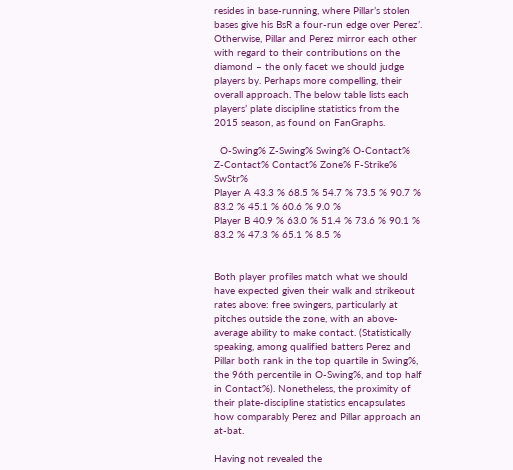resides in base-running, where Pillar’s stolen bases give his BsR a four-run edge over Perez’. Otherwise, Pillar and Perez mirror each other with regard to their contributions on the diamond – the only facet we should judge players by. Perhaps more compelling, their overall approach. The below table lists each players’ plate discipline statistics from the 2015 season, as found on FanGraphs.

  O-Swing% Z-Swing% Swing% O-Contact% Z-Contact% Contact% Zone% F-Strike% SwStr%
Player A 43.3 % 68.5 % 54.7 % 73.5 % 90.7 % 83.2 % 45.1 % 60.6 % 9.0 %
Player B 40.9 % 63.0 % 51.4 % 73.6 % 90.1 % 83.2 % 47.3 % 65.1 % 8.5 %


Both player profiles match what we should have expected given their walk and strikeout rates above: free swingers, particularly at pitches outside the zone, with an above-average ability to make contact. (Statistically speaking, among qualified batters Perez and Pillar both rank in the top quartile in Swing%, the 96th percentile in O-Swing%, and top half in Contact%). Nonetheless, the proximity of their plate-discipline statistics encapsulates how comparably Perez and Pillar approach an at-bat.

Having not revealed the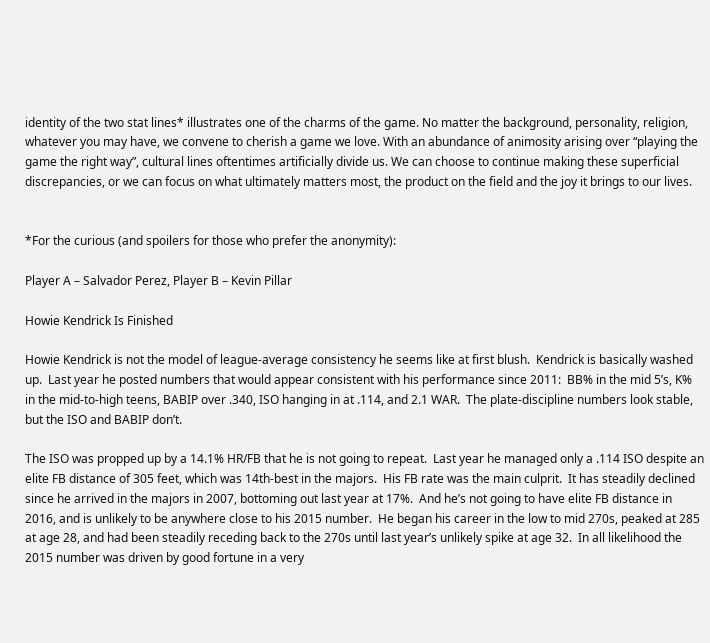identity of the two stat lines* illustrates one of the charms of the game. No matter the background, personality, religion, whatever you may have, we convene to cherish a game we love. With an abundance of animosity arising over “playing the game the right way”, cultural lines oftentimes artificially divide us. We can choose to continue making these superficial discrepancies, or we can focus on what ultimately matters most, the product on the field and the joy it brings to our lives.


*For the curious (and spoilers for those who prefer the anonymity):

Player A – Salvador Perez, Player B – Kevin Pillar

Howie Kendrick Is Finished

Howie Kendrick is not the model of league-average consistency he seems like at first blush.  Kendrick is basically washed up.  Last year he posted numbers that would appear consistent with his performance since 2011:  BB% in the mid 5’s, K% in the mid-to-high teens, BABIP over .340, ISO hanging in at .114, and 2.1 WAR.  The plate-discipline numbers look stable, but the ISO and BABIP don’t.

The ISO was propped up by a 14.1% HR/FB that he is not going to repeat.  Last year he managed only a .114 ISO despite an elite FB distance of 305 feet, which was 14th-best in the majors.  His FB rate was the main culprit.  It has steadily declined since he arrived in the majors in 2007, bottoming out last year at 17%.  And he’s not going to have elite FB distance in 2016, and is unlikely to be anywhere close to his 2015 number.  He began his career in the low to mid 270s, peaked at 285 at age 28, and had been steadily receding back to the 270s until last year’s unlikely spike at age 32.  In all likelihood the 2015 number was driven by good fortune in a very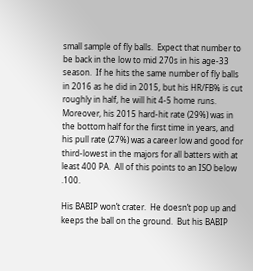small sample of fly balls.  Expect that number to be back in the low to mid 270s in his age-33 season.  If he hits the same number of fly balls in 2016 as he did in 2015, but his HR/FB% is cut roughly in half, he will hit 4-5 home runs.  Moreover, his 2015 hard-hit rate (29%) was in the bottom half for the first time in years, and his pull rate (27%) was a career low and good for third-lowest in the majors for all batters with at least 400 PA.  All of this points to an ISO below .100.

His BABIP won’t crater.  He doesn’t pop up and keeps the ball on the ground.  But his BABIP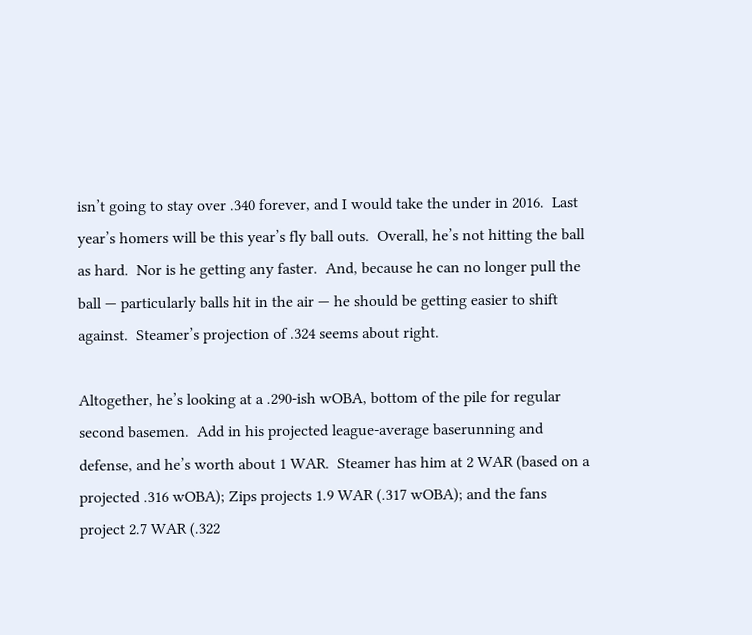isn’t going to stay over .340 forever, and I would take the under in 2016.  Last year’s homers will be this year’s fly ball outs.  Overall, he’s not hitting the ball as hard.  Nor is he getting any faster.  And, because he can no longer pull the ball — particularly balls hit in the air — he should be getting easier to shift against.  Steamer’s projection of .324 seems about right.

Altogether, he’s looking at a .290-ish wOBA, bottom of the pile for regular second basemen.  Add in his projected league-average baserunning and defense, and he’s worth about 1 WAR.  Steamer has him at 2 WAR (based on a projected .316 wOBA); Zips projects 1.9 WAR (.317 wOBA); and the fans project 2.7 WAR (.322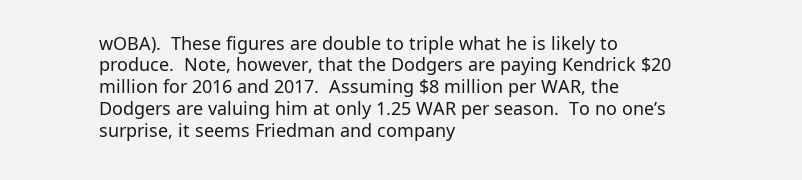wOBA).  These figures are double to triple what he is likely to produce.  Note, however, that the Dodgers are paying Kendrick $20 million for 2016 and 2017.  Assuming $8 million per WAR, the Dodgers are valuing him at only 1.25 WAR per season.  To no one’s surprise, it seems Friedman and company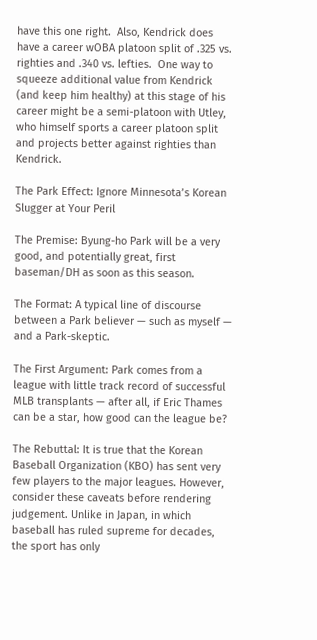have this one right.  Also, Kendrick does have a career wOBA platoon split of .325 vs. righties and .340 vs. lefties.  One way to squeeze additional value from Kendrick (and keep him healthy) at this stage of his career might be a semi-platoon with Utley, who himself sports a career platoon split and projects better against righties than Kendrick.

The Park Effect: Ignore Minnesota’s Korean Slugger at Your Peril

The Premise: Byung-ho Park will be a very good, and potentially great, first baseman/DH as soon as this season.

The Format: A typical line of discourse between a Park believer — such as myself — and a Park-skeptic.

The First Argument: Park comes from a league with little track record of successful MLB transplants — after all, if Eric Thames can be a star, how good can the league be?

The Rebuttal: It is true that the Korean Baseball Organization (KBO) has sent very few players to the major leagues. However, consider these caveats before rendering judgement. Unlike in Japan, in which baseball has ruled supreme for decades, the sport has only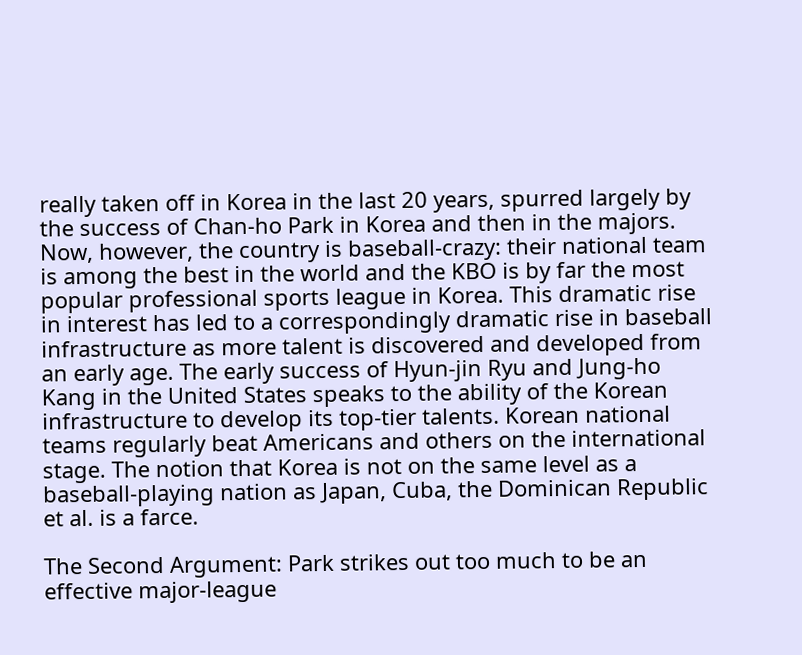really taken off in Korea in the last 20 years, spurred largely by the success of Chan-ho Park in Korea and then in the majors. Now, however, the country is baseball-crazy: their national team is among the best in the world and the KBO is by far the most popular professional sports league in Korea. This dramatic rise in interest has led to a correspondingly dramatic rise in baseball infrastructure as more talent is discovered and developed from an early age. The early success of Hyun-jin Ryu and Jung-ho Kang in the United States speaks to the ability of the Korean infrastructure to develop its top-tier talents. Korean national teams regularly beat Americans and others on the international stage. The notion that Korea is not on the same level as a baseball-playing nation as Japan, Cuba, the Dominican Republic et al. is a farce.

The Second Argument: Park strikes out too much to be an effective major-league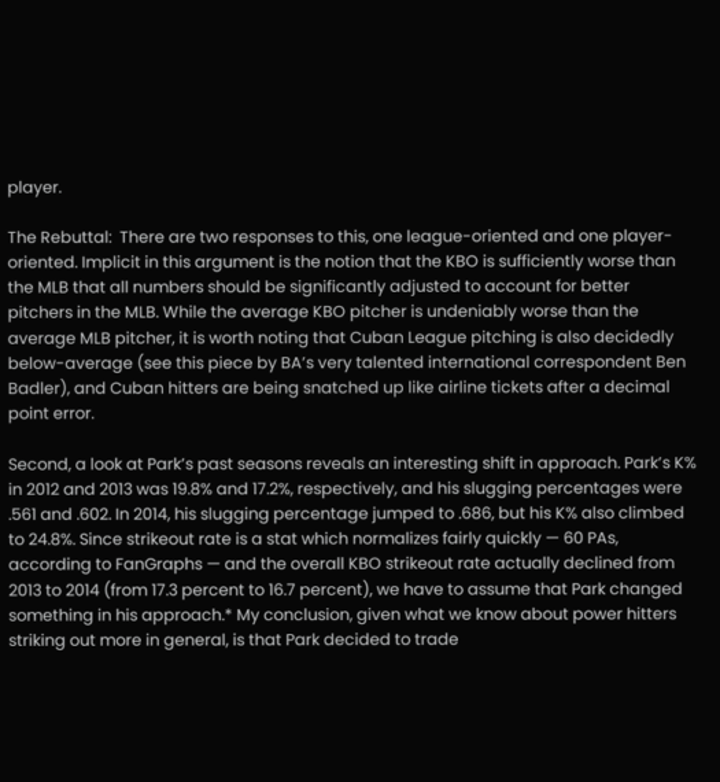player.

The Rebuttal:  There are two responses to this, one league-oriented and one player-oriented. Implicit in this argument is the notion that the KBO is sufficiently worse than the MLB that all numbers should be significantly adjusted to account for better pitchers in the MLB. While the average KBO pitcher is undeniably worse than the average MLB pitcher, it is worth noting that Cuban League pitching is also decidedly below-average (see this piece by BA’s very talented international correspondent Ben Badler), and Cuban hitters are being snatched up like airline tickets after a decimal point error.

Second, a look at Park’s past seasons reveals an interesting shift in approach. Park’s K% in 2012 and 2013 was 19.8% and 17.2%, respectively, and his slugging percentages were .561 and .602. In 2014, his slugging percentage jumped to .686, but his K% also climbed to 24.8%. Since strikeout rate is a stat which normalizes fairly quickly — 60 PAs, according to FanGraphs — and the overall KBO strikeout rate actually declined from 2013 to 2014 (from 17.3 percent to 16.7 percent), we have to assume that Park changed something in his approach.* My conclusion, given what we know about power hitters striking out more in general, is that Park decided to trade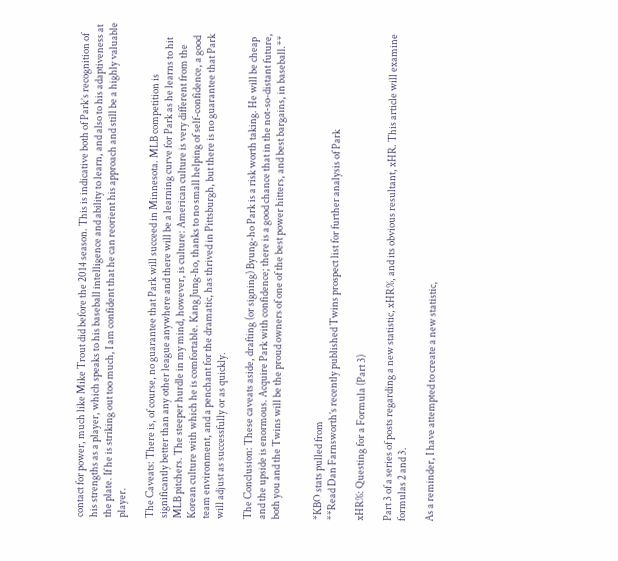contact for power, much like Mike Trout did before the 2014 season. This is indicative both of Park’s recognition of his strengths as a player, which speaks to his baseball intelligence and ability to learn, and also to his adaptiveness at the plate. If he is striking out too much, I am confident that he can reorient his approach and still be a highly valuable player.

The Caveats: There is, of course, no guarantee that Park will succeed in Minnesota. MLB competition is significantly better than any other league anywhere and there will be a learning curve for Park as he learns to hit MLB pitchers. The steeper hurdle in my mind, however, is culture: American culture is very different from the Korean culture with which he is comfortable. Kang Jung-ho, thanks to no small helping of self-confidence, a good team environment, and a penchant for the dramatic, has thrived in Pittsburgh, but there is no guarantee that Park will adjust as successfully or as quickly.

The Conclusion: These caveats aside, drafting (or signing) Byung-ho Park is a risk worth taking. He will be cheap and the upside is enormous. Acquire Park with confidence; there is a good chance that in the not-so-distant future, both you and the Twins will be the proud owners of one of the best power hitters, and best bargains, in baseball.**


*KBO stats pulled from
**Read Dan Farnsworth’s recently published Twins prospect list for further analysis of Park

xHR%: Questing for a Formula (Part 3)

Part 3 of a series of posts regarding a new statistic, xHR%, and its obvious resultant, xHR. This article will examine formulas 2 and 3.

As a reminder, I have attempted to create a new statistic,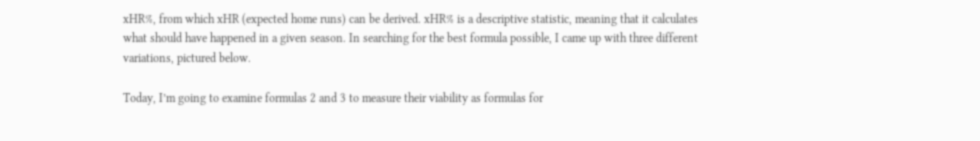xHR%, from which xHR (expected home runs) can be derived. xHR% is a descriptive statistic, meaning that it calculates what should have happened in a given season. In searching for the best formula possible, I came up with three different variations, pictured below.

Today, I’m going to examine formulas 2 and 3 to measure their viability as formulas for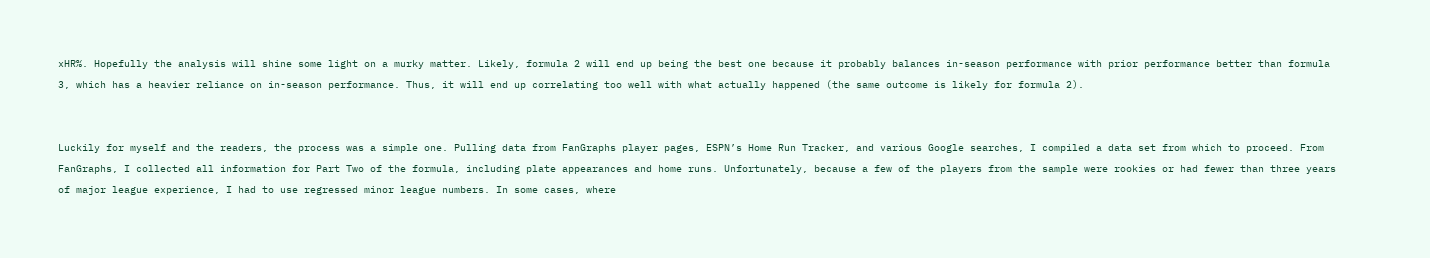xHR%. Hopefully the analysis will shine some light on a murky matter. Likely, formula 2 will end up being the best one because it probably balances in-season performance with prior performance better than formula 3, which has a heavier reliance on in-season performance. Thus, it will end up correlating too well with what actually happened (the same outcome is likely for formula 2).


Luckily for myself and the readers, the process was a simple one. Pulling data from FanGraphs player pages, ESPN’s Home Run Tracker, and various Google searches, I compiled a data set from which to proceed. From FanGraphs, I collected all information for Part Two of the formula, including plate appearances and home runs. Unfortunately, because a few of the players from the sample were rookies or had fewer than three years of major league experience, I had to use regressed minor league numbers. In some cases, where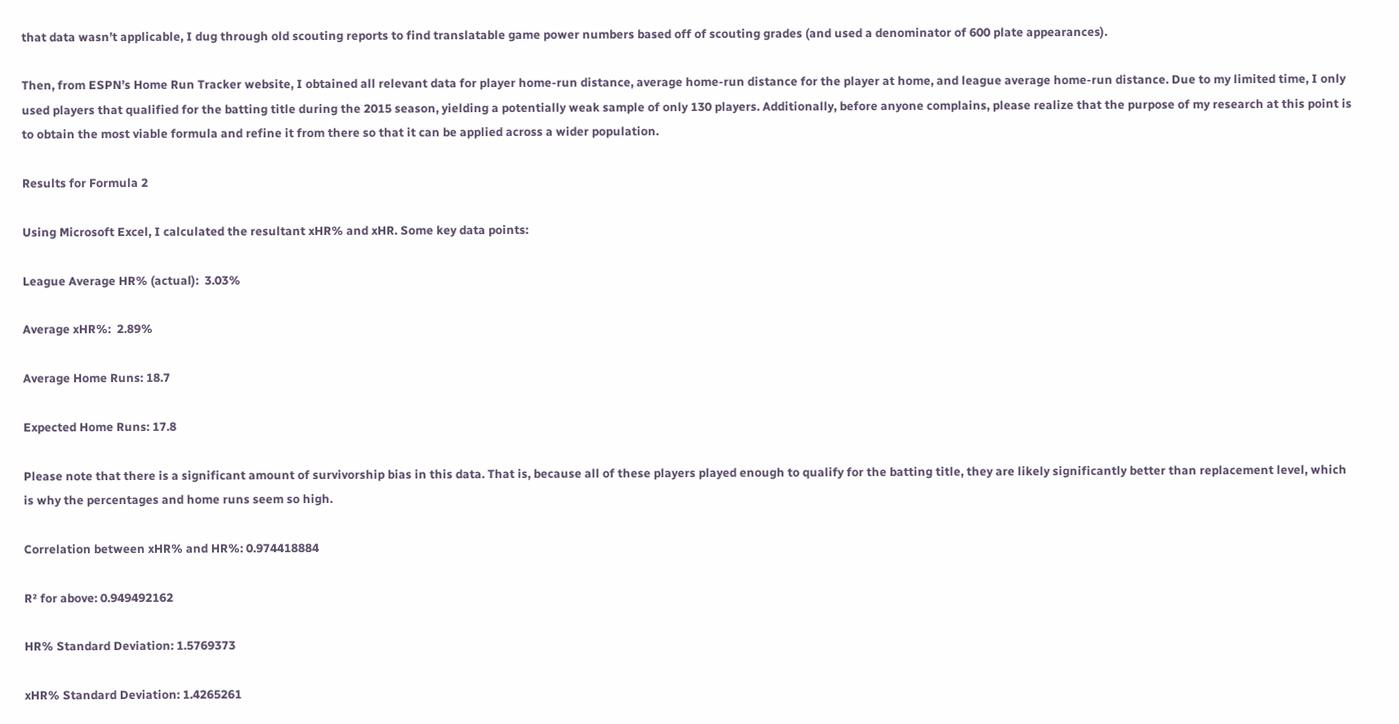that data wasn’t applicable, I dug through old scouting reports to find translatable game power numbers based off of scouting grades (and used a denominator of 600 plate appearances).

Then, from ESPN’s Home Run Tracker website, I obtained all relevant data for player home-run distance, average home-run distance for the player at home, and league average home-run distance. Due to my limited time, I only used players that qualified for the batting title during the 2015 season, yielding a potentially weak sample of only 130 players. Additionally, before anyone complains, please realize that the purpose of my research at this point is to obtain the most viable formula and refine it from there so that it can be applied across a wider population.

Results for Formula 2

Using Microsoft Excel, I calculated the resultant xHR% and xHR. Some key data points:

League Average HR% (actual):  3.03%

Average xHR%:  2.89%

Average Home Runs: 18.7

Expected Home Runs: 17.8

Please note that there is a significant amount of survivorship bias in this data. That is, because all of these players played enough to qualify for the batting title, they are likely significantly better than replacement level, which is why the percentages and home runs seem so high.

Correlation between xHR% and HR%: 0.974418884

R² for above: 0.949492162

HR% Standard Deviation: 1.5769373

xHR% Standard Deviation: 1.4265261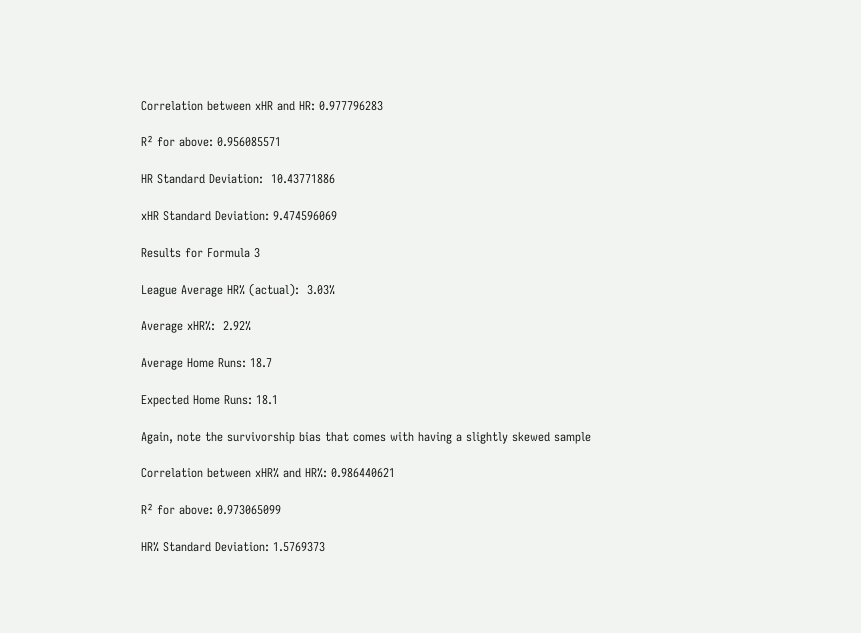Correlation between xHR and HR: 0.977796283

R² for above: 0.956085571

HR Standard Deviation:  10.43771886

xHR Standard Deviation: 9.474596069

Results for Formula 3

League Average HR% (actual):  3.03%

Average xHR%:  2.92%

Average Home Runs: 18.7

Expected Home Runs: 18.1

Again, note the survivorship bias that comes with having a slightly skewed sample

Correlation between xHR% and HR%: 0.986440621

R² for above: 0.973065099

HR% Standard Deviation: 1.5769373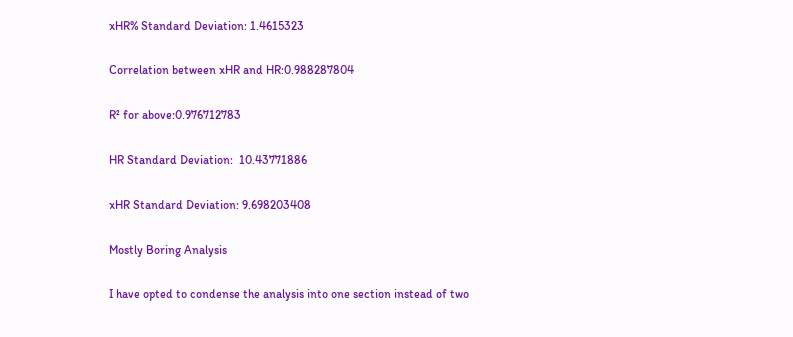xHR% Standard Deviation: 1.4615323

Correlation between xHR and HR:0.988287804

R² for above:0.976712783

HR Standard Deviation:  10.43771886

xHR Standard Deviation: 9.698203408

Mostly Boring Analysis

I have opted to condense the analysis into one section instead of two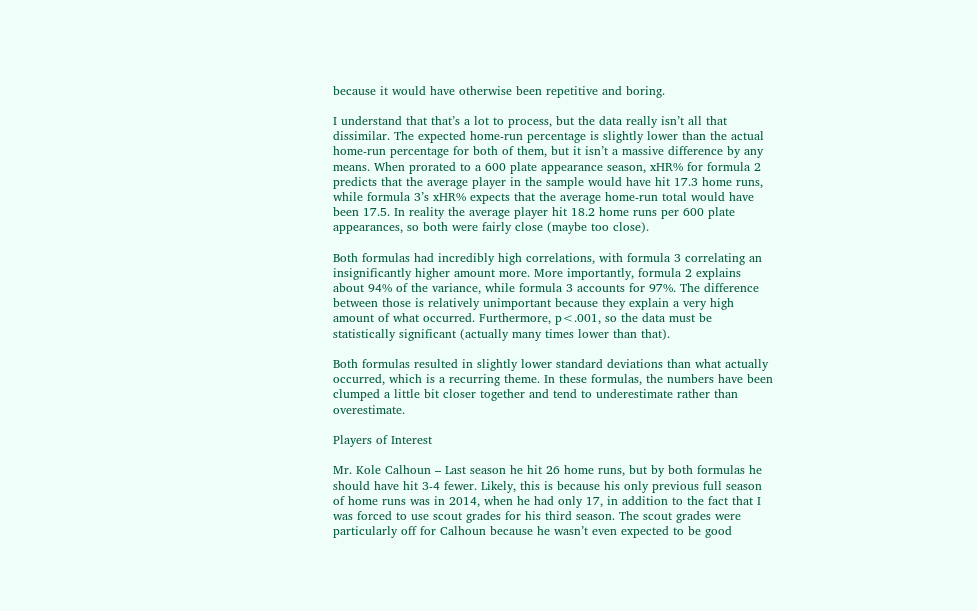because it would have otherwise been repetitive and boring.

I understand that that’s a lot to process, but the data really isn’t all that dissimilar. The expected home-run percentage is slightly lower than the actual home-run percentage for both of them, but it isn’t a massive difference by any means. When prorated to a 600 plate appearance season, xHR% for formula 2 predicts that the average player in the sample would have hit 17.3 home runs, while formula 3’s xHR% expects that the average home-run total would have been 17.5. In reality the average player hit 18.2 home runs per 600 plate appearances, so both were fairly close (maybe too close).

Both formulas had incredibly high correlations, with formula 3 correlating an insignificantly higher amount more. More importantly, formula 2 explains about 94% of the variance, while formula 3 accounts for 97%. The difference between those is relatively unimportant because they explain a very high amount of what occurred. Furthermore, p<.001, so the data must be statistically significant (actually many times lower than that).

Both formulas resulted in slightly lower standard deviations than what actually occurred, which is a recurring theme. In these formulas, the numbers have been clumped a little bit closer together and tend to underestimate rather than overestimate.

Players of Interest

Mr. Kole Calhoun – Last season he hit 26 home runs, but by both formulas he should have hit 3-4 fewer. Likely, this is because his only previous full season of home runs was in 2014, when he had only 17, in addition to the fact that I was forced to use scout grades for his third season. The scout grades were particularly off for Calhoun because he wasn’t even expected to be good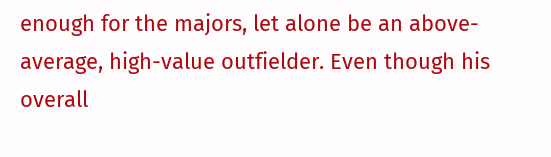enough for the majors, let alone be an above-average, high-value outfielder. Even though his overall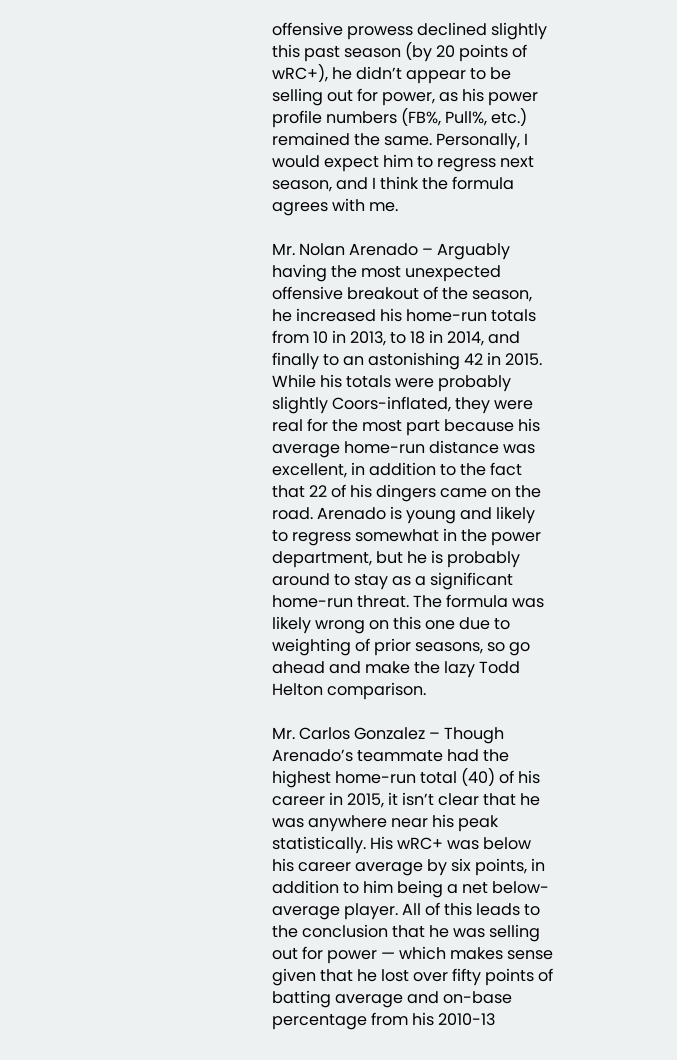offensive prowess declined slightly this past season (by 20 points of wRC+), he didn’t appear to be selling out for power, as his power profile numbers (FB%, Pull%, etc.) remained the same. Personally, I would expect him to regress next season, and I think the formula agrees with me.

Mr. Nolan Arenado – Arguably having the most unexpected offensive breakout of the season, he increased his home-run totals from 10 in 2013, to 18 in 2014, and finally to an astonishing 42 in 2015. While his totals were probably slightly Coors-inflated, they were real for the most part because his average home-run distance was excellent, in addition to the fact that 22 of his dingers came on the road. Arenado is young and likely to regress somewhat in the power department, but he is probably around to stay as a significant home-run threat. The formula was likely wrong on this one due to weighting of prior seasons, so go ahead and make the lazy Todd Helton comparison.

Mr. Carlos Gonzalez – Though Arenado’s teammate had the highest home-run total (40) of his career in 2015, it isn’t clear that he was anywhere near his peak statistically. His wRC+ was below his career average by six points, in addition to him being a net below-average player. All of this leads to the conclusion that he was selling out for power — which makes sense given that he lost over fifty points of batting average and on-base percentage from his 2010-13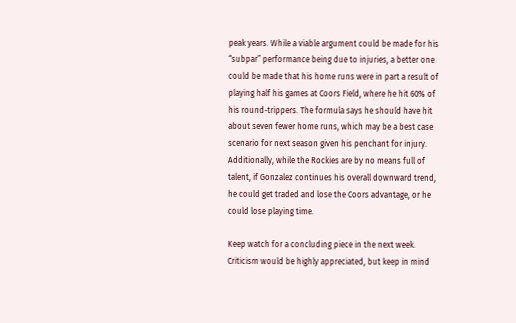peak years. While a viable argument could be made for his “subpar” performance being due to injuries, a better one could be made that his home runs were in part a result of playing half his games at Coors Field, where he hit 60% of his round-trippers. The formula says he should have hit about seven fewer home runs, which may be a best case scenario for next season given his penchant for injury. Additionally, while the Rockies are by no means full of talent, if Gonzalez continues his overall downward trend, he could get traded and lose the Coors advantage, or he could lose playing time.

Keep watch for a concluding piece in the next week. Criticism would be highly appreciated, but keep in mind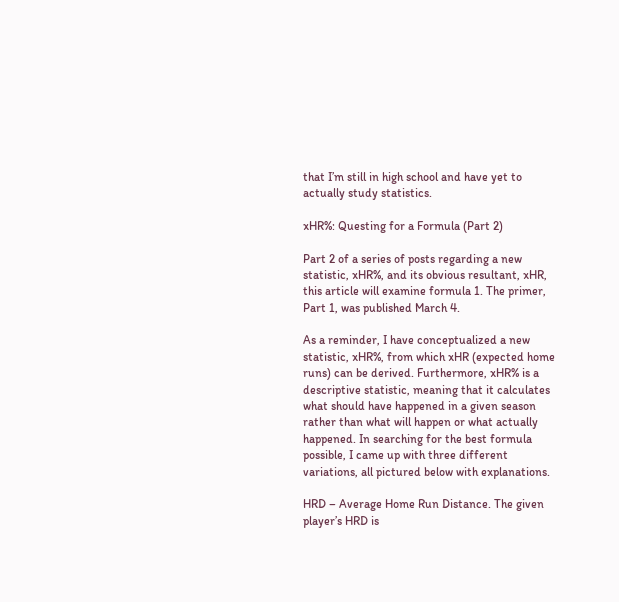that I’m still in high school and have yet to actually study statistics.

xHR%: Questing for a Formula (Part 2)

Part 2 of a series of posts regarding a new statistic, xHR%, and its obvious resultant, xHR, this article will examine formula 1. The primer, Part 1, was published March 4.

As a reminder, I have conceptualized a new statistic, xHR%, from which xHR (expected home runs) can be derived. Furthermore, xHR% is a descriptive statistic, meaning that it calculates what should have happened in a given season rather than what will happen or what actually happened. In searching for the best formula possible, I came up with three different variations, all pictured below with explanations.

HRD – Average Home Run Distance. The given player’s HRD is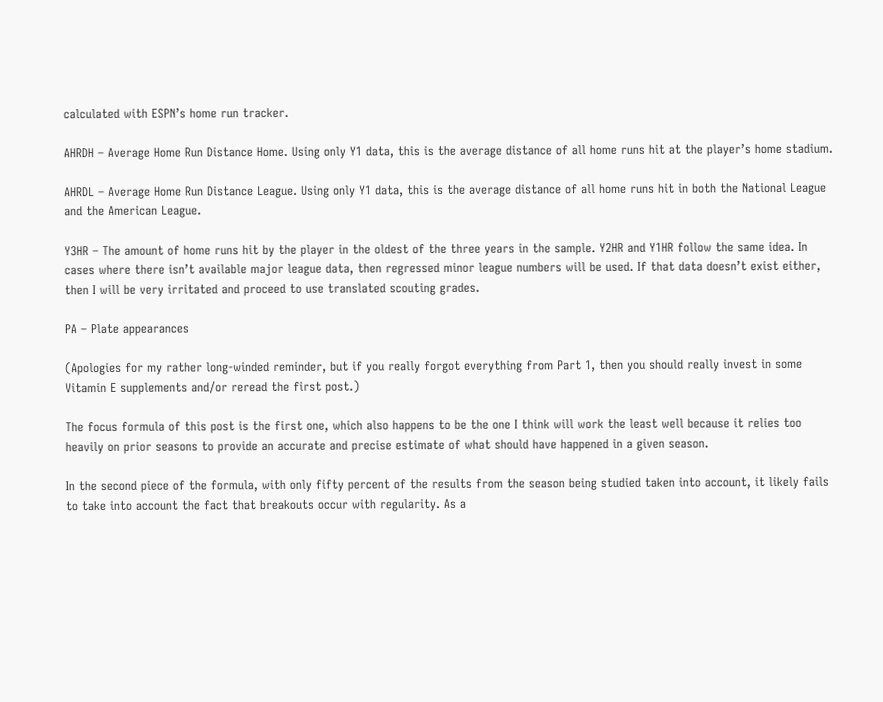calculated with ESPN’s home run tracker.

AHRDH – Average Home Run Distance Home. Using only Y1 data, this is the average distance of all home runs hit at the player’s home stadium.

AHRDL – Average Home Run Distance League. Using only Y1 data, this is the average distance of all home runs hit in both the National League and the American League.

Y3HR – The amount of home runs hit by the player in the oldest of the three years in the sample. Y2HR and Y1HR follow the same idea. In cases where there isn’t available major league data, then regressed minor league numbers will be used. If that data doesn’t exist either, then I will be very irritated and proceed to use translated scouting grades.

PA – Plate appearances

(Apologies for my rather long-winded reminder, but if you really forgot everything from Part 1, then you should really invest in some Vitamin E supplements and/or reread the first post.)

The focus formula of this post is the first one, which also happens to be the one I think will work the least well because it relies too heavily on prior seasons to provide an accurate and precise estimate of what should have happened in a given season.

In the second piece of the formula, with only fifty percent of the results from the season being studied taken into account, it likely fails to take into account the fact that breakouts occur with regularity. As a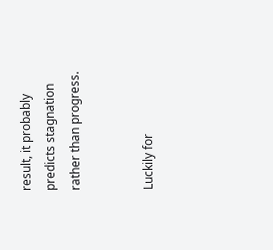result, it probably predicts stagnation rather than progress.


Luckily for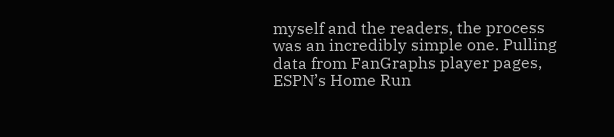myself and the readers, the process was an incredibly simple one. Pulling data from FanGraphs player pages, ESPN’s Home Run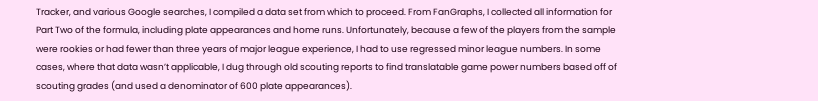Tracker, and various Google searches, I compiled a data set from which to proceed. From FanGraphs, I collected all information for Part Two of the formula, including plate appearances and home runs. Unfortunately, because a few of the players from the sample were rookies or had fewer than three years of major league experience, I had to use regressed minor league numbers. In some cases, where that data wasn’t applicable, I dug through old scouting reports to find translatable game power numbers based off of scouting grades (and used a denominator of 600 plate appearances).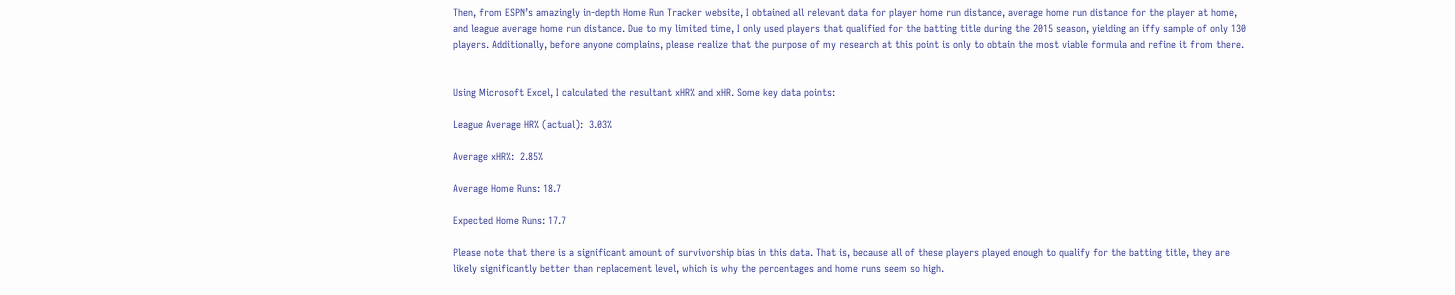Then, from ESPN’s amazingly in-depth Home Run Tracker website, I obtained all relevant data for player home run distance, average home run distance for the player at home, and league average home run distance. Due to my limited time, I only used players that qualified for the batting title during the 2015 season, yielding an iffy sample of only 130 players. Additionally, before anyone complains, please realize that the purpose of my research at this point is only to obtain the most viable formula and refine it from there.


Using Microsoft Excel, I calculated the resultant xHR% and xHR. Some key data points:

League Average HR% (actual):  3.03%

Average xHR%:  2.85%

Average Home Runs: 18.7

Expected Home Runs: 17.7

Please note that there is a significant amount of survivorship bias in this data. That is, because all of these players played enough to qualify for the batting title, they are likely significantly better than replacement level, which is why the percentages and home runs seem so high.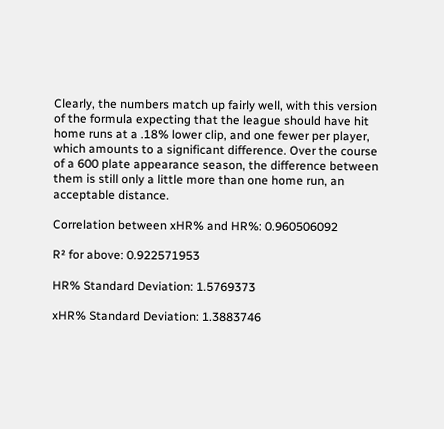Clearly, the numbers match up fairly well, with this version of the formula expecting that the league should have hit home runs at a .18% lower clip, and one fewer per player, which amounts to a significant difference. Over the course of a 600 plate appearance season, the difference between them is still only a little more than one home run, an acceptable distance.

Correlation between xHR% and HR%: 0.960506092

R² for above: 0.922571953

HR% Standard Deviation: 1.5769373

xHR% Standard Deviation: 1.3883746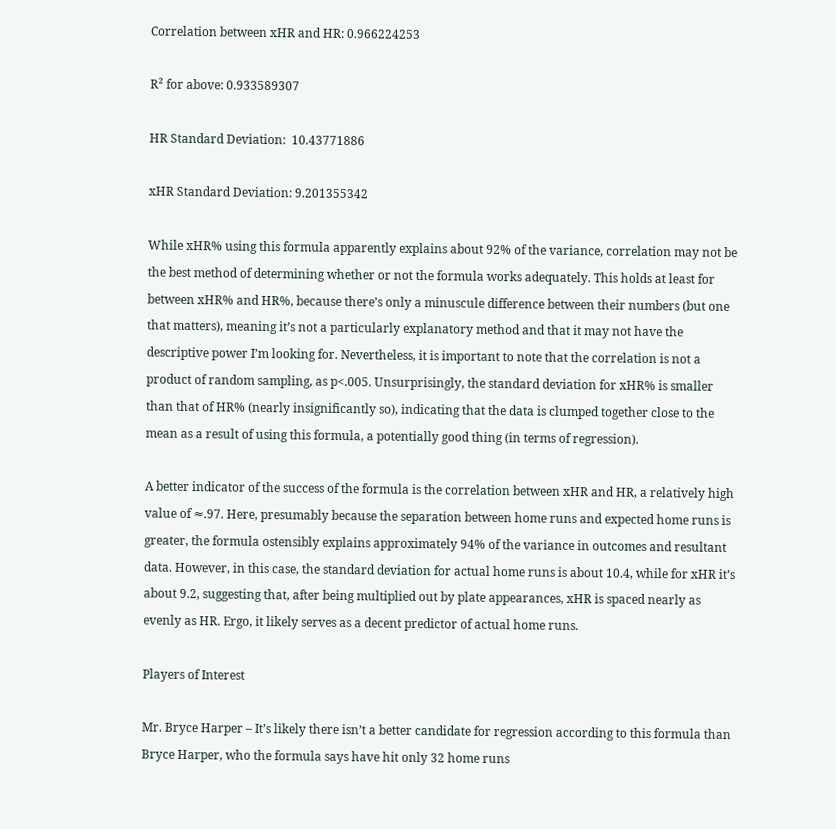Correlation between xHR and HR: 0.966224253

R² for above: 0.933589307

HR Standard Deviation:  10.43771886

xHR Standard Deviation: 9.201355342

While xHR% using this formula apparently explains about 92% of the variance, correlation may not be the best method of determining whether or not the formula works adequately. This holds at least for between xHR% and HR%, because there’s only a minuscule difference between their numbers (but one that matters), meaning it’s not a particularly explanatory method and that it may not have the descriptive power I’m looking for. Nevertheless, it is important to note that the correlation is not a product of random sampling, as p<.005. Unsurprisingly, the standard deviation for xHR% is smaller than that of HR% (nearly insignificantly so), indicating that the data is clumped together close to the mean as a result of using this formula, a potentially good thing (in terms of regression).

A better indicator of the success of the formula is the correlation between xHR and HR, a relatively high value of ≈.97. Here, presumably because the separation between home runs and expected home runs is greater, the formula ostensibly explains approximately 94% of the variance in outcomes and resultant data. However, in this case, the standard deviation for actual home runs is about 10.4, while for xHR it’s about 9.2, suggesting that, after being multiplied out by plate appearances, xHR is spaced nearly as evenly as HR. Ergo, it likely serves as a decent predictor of actual home runs.

Players of Interest

Mr. Bryce Harper – It’s likely there isn’t a better candidate for regression according to this formula than Bryce Harper, who the formula says have hit only 32 home runs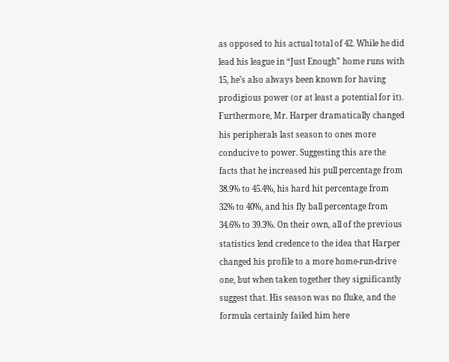as opposed to his actual total of 42. While he did lead his league in “Just Enough” home runs with 15, he’s also always been known for having prodigious power (or at least a potential for it). Furthermore, Mr. Harper dramatically changed his peripherals last season to ones more conducive to power. Suggesting this are the facts that he increased his pull percentage from 38.9% to 45.4%, his hard hit percentage from 32% to 40%, and his fly ball percentage from 34.6% to 39.3%. On their own, all of the previous statistics lend credence to the idea that Harper changed his profile to a more home-run-drive one, but when taken together they significantly suggest that. His season was no fluke, and the formula certainly failed him here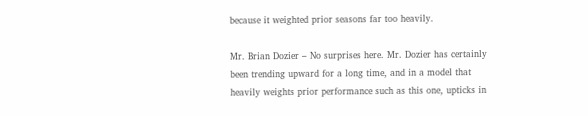because it weighted prior seasons far too heavily.

Mr. Brian Dozier – No surprises here. Mr. Dozier has certainly been trending upward for a long time, and in a model that heavily weights prior performance such as this one, upticks in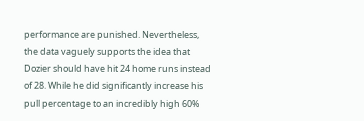performance are punished. Nevertheless, the data vaguely supports the idea that Dozier should have hit 24 home runs instead of 28. While he did significantly increase his pull percentage to an incredibly high 60%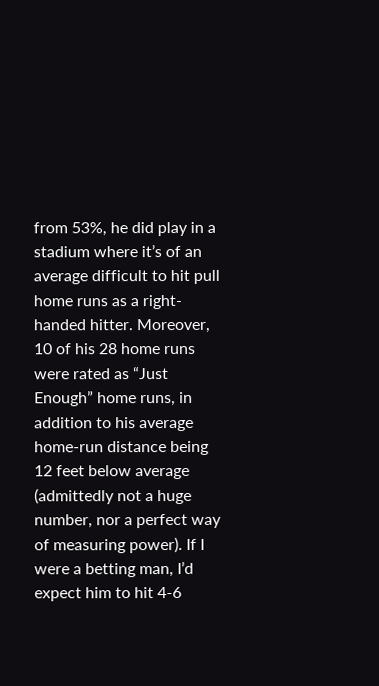from 53%, he did play in a stadium where it’s of an average difficult to hit pull home runs as a right-handed hitter. Moreover, 10 of his 28 home runs were rated as “Just Enough” home runs, in addition to his average home-run distance being 12 feet below average (admittedly not a huge number, nor a perfect way of measuring power). If I were a betting man, I’d expect him to hit 4-6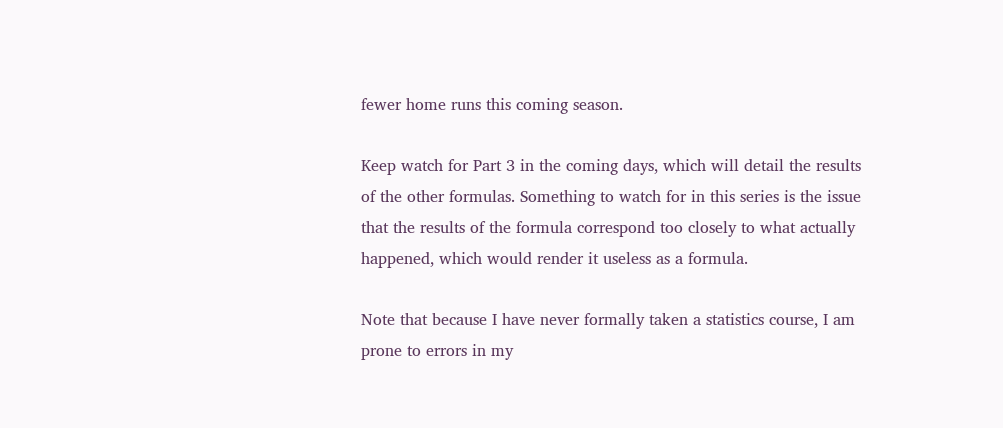fewer home runs this coming season.

Keep watch for Part 3 in the coming days, which will detail the results of the other formulas. Something to watch for in this series is the issue that the results of the formula correspond too closely to what actually happened, which would render it useless as a formula.

Note that because I have never formally taken a statistics course, I am prone to errors in my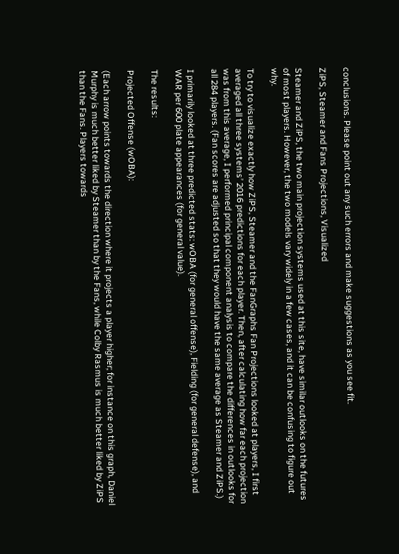conclusions. Please point out any such errors and make suggestions as you see fit.

ZiPS, Steamer and Fans Projections, Visualized

Steamer and ZiPS, the two main projection systems used at this site, have similar outlooks on the futures of most players. However, the two models vary widely in a few cases, and it can be confusing to figure out why.

To try to visualize exactly how ZiPS, Steamer and the FanGraphs Fan Projections looked at players, I first averaged all three systems’ 2016 predictions for each player. Then, after calculating how far each projection was from this average, I performed principal component analysis to compare the differences in outlooks for all 284 players. (Fan scores are adjusted so that they would have the same average as Steamer and ZiPS.)

I primarily looked at three predicted stats: wOBA (for general offense), Fielding (for general defense), and WAR per 600 plate appearances (for general value).

The results:

Projected Offense (wOBA):

(Each arrow points towards the direction where it projects a player higher; for instance on this graph, Daniel Murphy is much better liked by Steamer than by the Fans, while Colby Rasmus is much better liked by ZiPS than the Fans. Players towards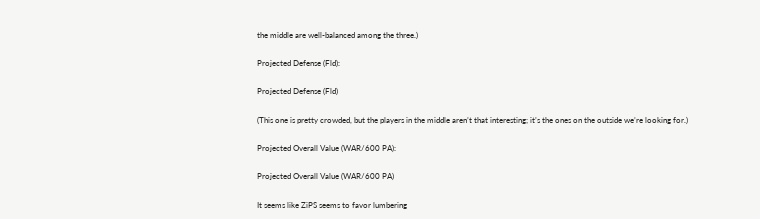the middle are well-balanced among the three.)

Projected Defense (Fld):

Projected Defense (Fld)

(This one is pretty crowded, but the players in the middle aren’t that interesting; it’s the ones on the outside we’re looking for.)

Projected Overall Value (WAR/600 PA):

Projected Overall Value (WAR/600 PA)

It seems like ZiPS seems to favor lumbering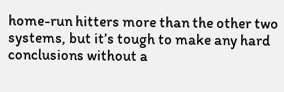home-run hitters more than the other two systems, but it’s tough to make any hard conclusions without a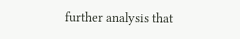further analysis that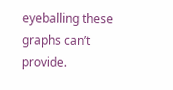eyeballing these graphs can’t provide.